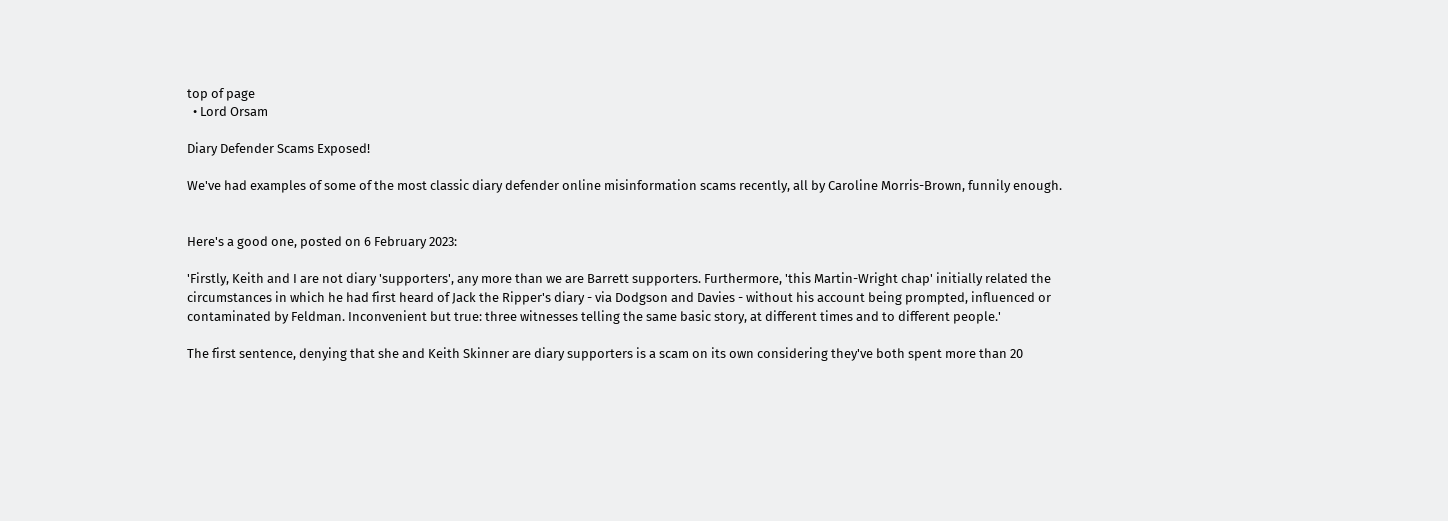top of page
  • Lord Orsam

Diary Defender Scams Exposed!

We've had examples of some of the most classic diary defender online misinformation scams recently, all by Caroline Morris-Brown, funnily enough.


Here's a good one, posted on 6 February 2023:

'Firstly, Keith and I are not diary 'supporters', any more than we are Barrett supporters. Furthermore, 'this Martin-Wright chap' initially related the circumstances in which he had first heard of Jack the Ripper's diary - via Dodgson and Davies - without his account being prompted, influenced or contaminated by Feldman. Inconvenient but true: three witnesses telling the same basic story, at different times and to different people.'

The first sentence, denying that she and Keith Skinner are diary supporters is a scam on its own considering they've both spent more than 20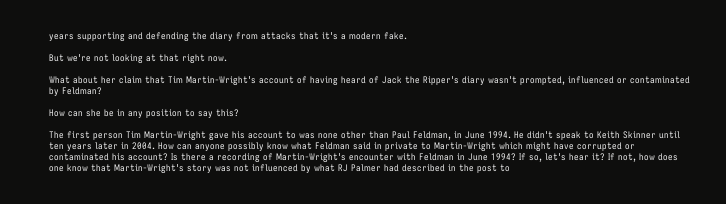years supporting and defending the diary from attacks that it's a modern fake.

But we're not looking at that right now.

What about her claim that Tim Martin-Wright's account of having heard of Jack the Ripper's diary wasn't prompted, influenced or contaminated by Feldman?

How can she be in any position to say this?

The first person Tim Martin-Wright gave his account to was none other than Paul Feldman, in June 1994. He didn't speak to Keith Skinner until ten years later in 2004. How can anyone possibly know what Feldman said in private to Martin-Wright which might have corrupted or contaminated his account? Is there a recording of Martin-Wright's encounter with Feldman in June 1994? If so, let's hear it? If not, how does one know that Martin-Wright's story was not influenced by what RJ Palmer had described in the post to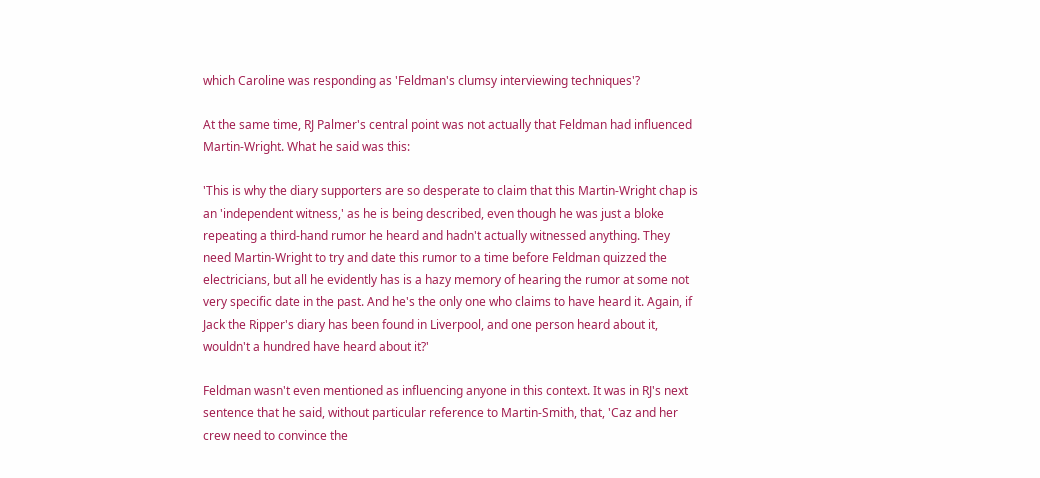which Caroline was responding as 'Feldman's clumsy interviewing techniques'?

At the same time, RJ Palmer's central point was not actually that Feldman had influenced Martin-Wright. What he said was this:

'This is why the diary supporters are so desperate to claim that this Martin-Wright chap is an 'independent witness,' as he is being described, even though he was just a bloke repeating a third-hand rumor he heard and hadn't actually witnessed anything. They need Martin-Wright to try and date this rumor to a time before Feldman quizzed the electricians, but all he evidently has is a hazy memory of hearing the rumor at some not very specific date in the past. And he's the only one who claims to have heard it. Again, if Jack the Ripper's diary has been found in Liverpool, and one person heard about it, wouldn't a hundred have heard about it?'

Feldman wasn't even mentioned as influencing anyone in this context. It was in RJ's next sentence that he said, without particular reference to Martin-Smith, that, 'Caz and her crew need to convince the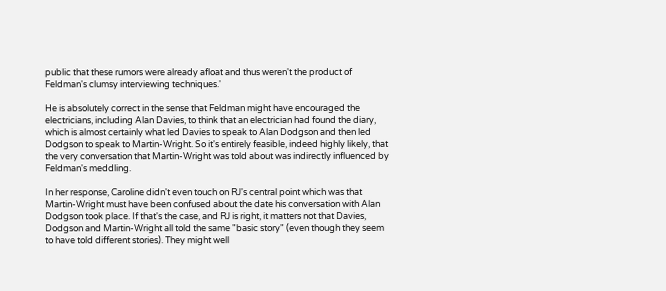public that these rumors were already afloat and thus weren't the product of Feldman's clumsy interviewing techniques.'

He is absolutely correct in the sense that Feldman might have encouraged the electricians, including Alan Davies, to think that an electrician had found the diary, which is almost certainly what led Davies to speak to Alan Dodgson and then led Dodgson to speak to Martin-Wright. So it's entirely feasible, indeed highly likely, that the very conversation that Martin-Wright was told about was indirectly influenced by Feldman's meddling.

In her response, Caroline didn't even touch on RJ's central point which was that Martin-Wright must have been confused about the date his conversation with Alan Dodgson took place. If that's the case, and RJ is right, it matters not that Davies, Dodgson and Martin-Wright all told the same "basic story" (even though they seem to have told different stories). They might well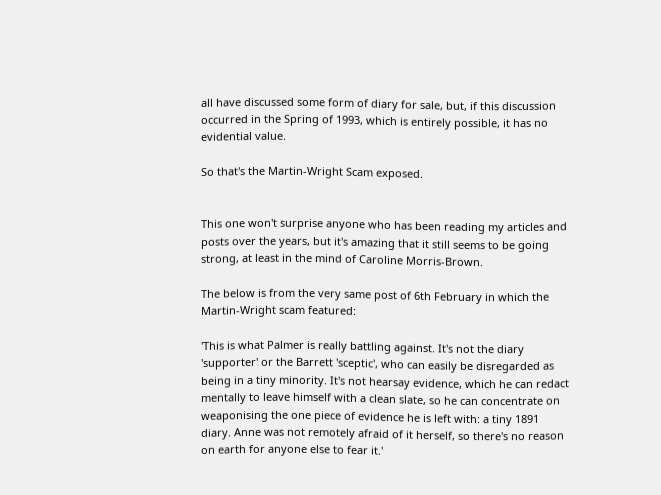all have discussed some form of diary for sale, but, if this discussion occurred in the Spring of 1993, which is entirely possible, it has no evidential value.

So that's the Martin-Wright Scam exposed.


This one won't surprise anyone who has been reading my articles and posts over the years, but it's amazing that it still seems to be going strong, at least in the mind of Caroline Morris-Brown.

The below is from the very same post of 6th February in which the Martin-Wright scam featured:

'This is what Palmer is really battling against. It's not the diary 'supporter' or the Barrett 'sceptic', who can easily be disregarded as being in a tiny minority. It's not hearsay evidence, which he can redact mentally to leave himself with a clean slate, so he can concentrate on weaponising the one piece of evidence he is left with: a tiny 1891 diary. Anne was not remotely afraid of it herself, so there's no reason on earth for anyone else to fear it.'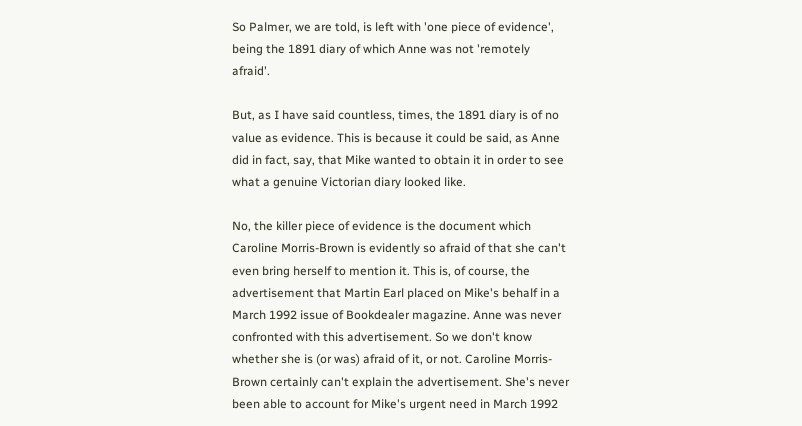So Palmer, we are told, is left with 'one piece of evidence', being the 1891 diary of which Anne was not 'remotely afraid'.

But, as I have said countless, times, the 1891 diary is of no value as evidence. This is because it could be said, as Anne did in fact, say, that Mike wanted to obtain it in order to see what a genuine Victorian diary looked like.

No, the killer piece of evidence is the document which Caroline Morris-Brown is evidently so afraid of that she can't even bring herself to mention it. This is, of course, the advertisement that Martin Earl placed on Mike's behalf in a March 1992 issue of Bookdealer magazine. Anne was never confronted with this advertisement. So we don't know whether she is (or was) afraid of it, or not. Caroline Morris-Brown certainly can't explain the advertisement. She's never been able to account for Mike's urgent need in March 1992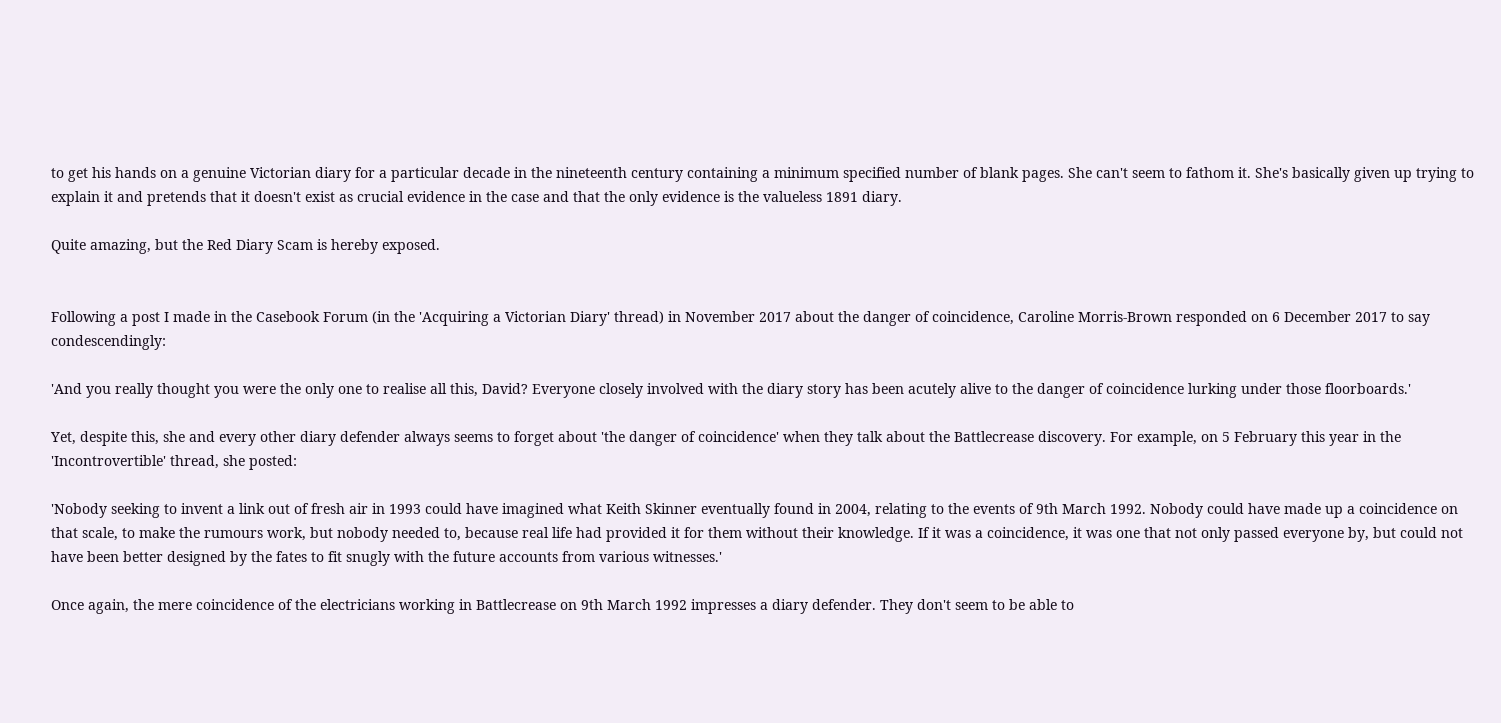to get his hands on a genuine Victorian diary for a particular decade in the nineteenth century containing a minimum specified number of blank pages. She can't seem to fathom it. She's basically given up trying to explain it and pretends that it doesn't exist as crucial evidence in the case and that the only evidence is the valueless 1891 diary.

Quite amazing, but the Red Diary Scam is hereby exposed.


Following a post I made in the Casebook Forum (in the 'Acquiring a Victorian Diary' thread) in November 2017 about the danger of coincidence, Caroline Morris-Brown responded on 6 December 2017 to say condescendingly:

'And you really thought you were the only one to realise all this, David? Everyone closely involved with the diary story has been acutely alive to the danger of coincidence lurking under those floorboards.'

Yet, despite this, she and every other diary defender always seems to forget about 'the danger of coincidence' when they talk about the Battlecrease discovery. For example, on 5 February this year in the 'Incontrovertible' thread, she posted:

'Nobody seeking to invent a link out of fresh air in 1993 could have imagined what Keith Skinner eventually found in 2004, relating to the events of 9th March 1992. Nobody could have made up a coincidence on that scale, to make the rumours work, but nobody needed to, because real life had provided it for them without their knowledge. If it was a coincidence, it was one that not only passed everyone by, but could not have been better designed by the fates to fit snugly with the future accounts from various witnesses.'

Once again, the mere coincidence of the electricians working in Battlecrease on 9th March 1992 impresses a diary defender. They don't seem to be able to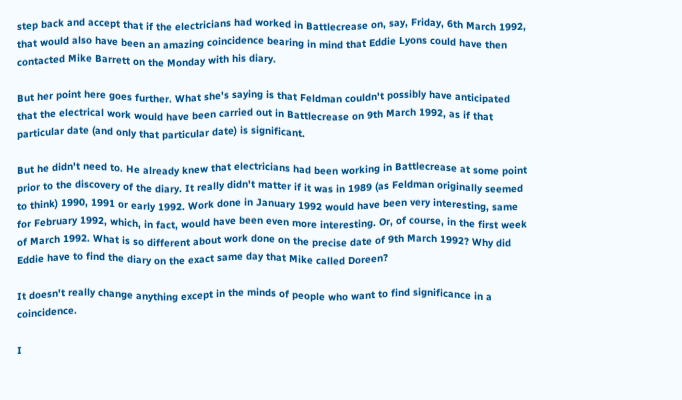step back and accept that if the electricians had worked in Battlecrease on, say, Friday, 6th March 1992, that would also have been an amazing coincidence bearing in mind that Eddie Lyons could have then contacted Mike Barrett on the Monday with his diary.

But her point here goes further. What she's saying is that Feldman couldn't possibly have anticipated that the electrical work would have been carried out in Battlecrease on 9th March 1992, as if that particular date (and only that particular date) is significant.

But he didn't need to. He already knew that electricians had been working in Battlecrease at some point prior to the discovery of the diary. It really didn't matter if it was in 1989 (as Feldman originally seemed to think) 1990, 1991 or early 1992. Work done in January 1992 would have been very interesting, same for February 1992, which, in fact, would have been even more interesting. Or, of course, in the first week of March 1992. What is so different about work done on the precise date of 9th March 1992? Why did Eddie have to find the diary on the exact same day that Mike called Doreen?

It doesn't really change anything except in the minds of people who want to find significance in a coincidence.

I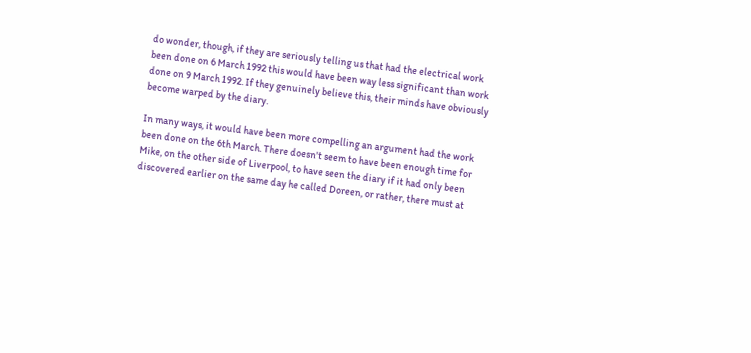do wonder, though, if they are seriously telling us that had the electrical work been done on 6 March 1992 this would have been way less significant than work done on 9 March 1992. If they genuinely believe this, their minds have obviously become warped by the diary.

In many ways, it would have been more compelling an argument had the work been done on the 6th March. There doesn't seem to have been enough time for Mike, on the other side of Liverpool, to have seen the diary if it had only been discovered earlier on the same day he called Doreen, or rather, there must at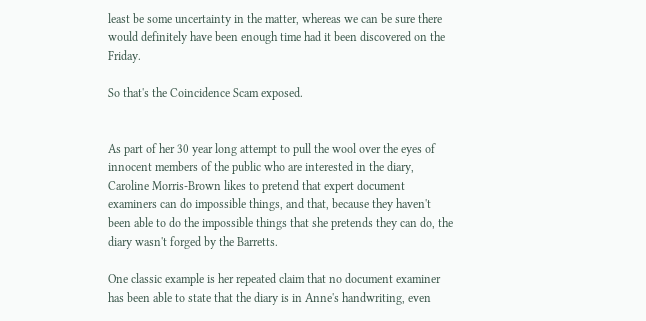least be some uncertainty in the matter, whereas we can be sure there would definitely have been enough time had it been discovered on the Friday.

So that's the Coincidence Scam exposed.


As part of her 30 year long attempt to pull the wool over the eyes of innocent members of the public who are interested in the diary, Caroline Morris-Brown likes to pretend that expert document examiners can do impossible things, and that, because they haven't been able to do the impossible things that she pretends they can do, the diary wasn't forged by the Barretts.

One classic example is her repeated claim that no document examiner has been able to state that the diary is in Anne's handwriting, even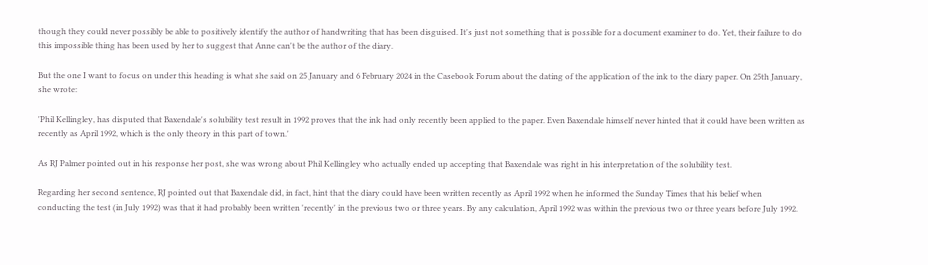though they could never possibly be able to positively identify the author of handwriting that has been disguised. It's just not something that is possible for a document examiner to do. Yet, their failure to do this impossible thing has been used by her to suggest that Anne can't be the author of the diary.

But the one I want to focus on under this heading is what she said on 25 January and 6 February 2024 in the Casebook Forum about the dating of the application of the ink to the diary paper. On 25th January, she wrote:

'Phil Kellingley, has disputed that Baxendale's solubility test result in 1992 proves that the ink had only recently been applied to the paper. Even Baxendale himself never hinted that it could have been written as recently as April 1992, which is the only theory in this part of town.'

As RJ Palmer pointed out in his response her post, she was wrong about Phil Kellingley who actually ended up accepting that Baxendale was right in his interpretation of the solubility test.

Regarding her second sentence, RJ pointed out that Baxendale did, in fact, hint that the diary could have been written recently as April 1992 when he informed the Sunday Times that his belief when conducting the test (in July 1992) was that it had probably been written 'recently' in the previous two or three years. By any calculation, April 1992 was within the previous two or three years before July 1992.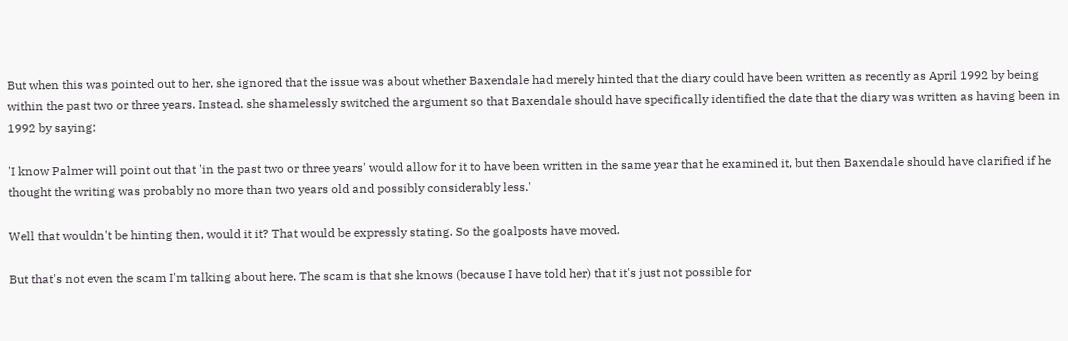But when this was pointed out to her, she ignored that the issue was about whether Baxendale had merely hinted that the diary could have been written as recently as April 1992 by being within the past two or three years. Instead. she shamelessly switched the argument so that Baxendale should have specifically identified the date that the diary was written as having been in 1992 by saying:

'I know Palmer will point out that 'in the past two or three years' would allow for it to have been written in the same year that he examined it, but then Baxendale should have clarified if he thought the writing was probably no more than two years old and possibly considerably less.'

Well that wouldn't be hinting then, would it it? That would be expressly stating. So the goalposts have moved.

But that's not even the scam I'm talking about here. The scam is that she knows (because I have told her) that it's just not possible for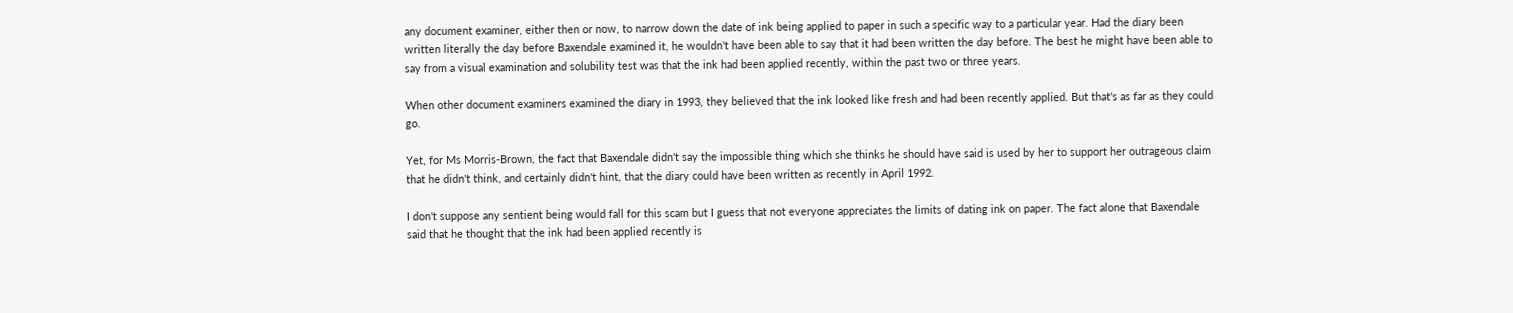any document examiner, either then or now, to narrow down the date of ink being applied to paper in such a specific way to a particular year. Had the diary been written literally the day before Baxendale examined it, he wouldn't have been able to say that it had been written the day before. The best he might have been able to say from a visual examination and solubility test was that the ink had been applied recently, within the past two or three years.

When other document examiners examined the diary in 1993, they believed that the ink looked like fresh and had been recently applied. But that's as far as they could go.

Yet, for Ms Morris-Brown, the fact that Baxendale didn't say the impossible thing which she thinks he should have said is used by her to support her outrageous claim that he didn't think, and certainly didn't hint, that the diary could have been written as recently in April 1992.

I don't suppose any sentient being would fall for this scam but I guess that not everyone appreciates the limits of dating ink on paper. The fact alone that Baxendale said that he thought that the ink had been applied recently is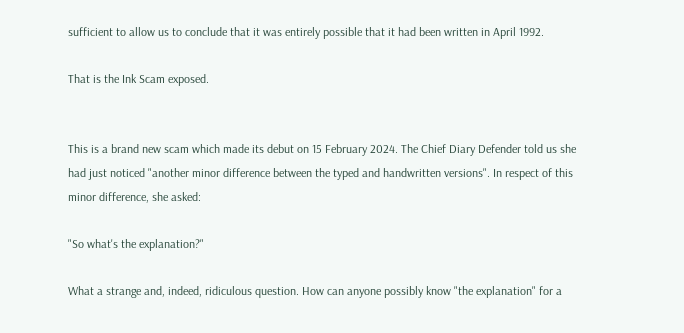sufficient to allow us to conclude that it was entirely possible that it had been written in April 1992.

That is the Ink Scam exposed.


This is a brand new scam which made its debut on 15 February 2024. The Chief Diary Defender told us she had just noticed "another minor difference between the typed and handwritten versions". In respect of this minor difference, she asked:

"So what's the explanation?"

What a strange and, indeed, ridiculous question. How can anyone possibly know "the explanation" for a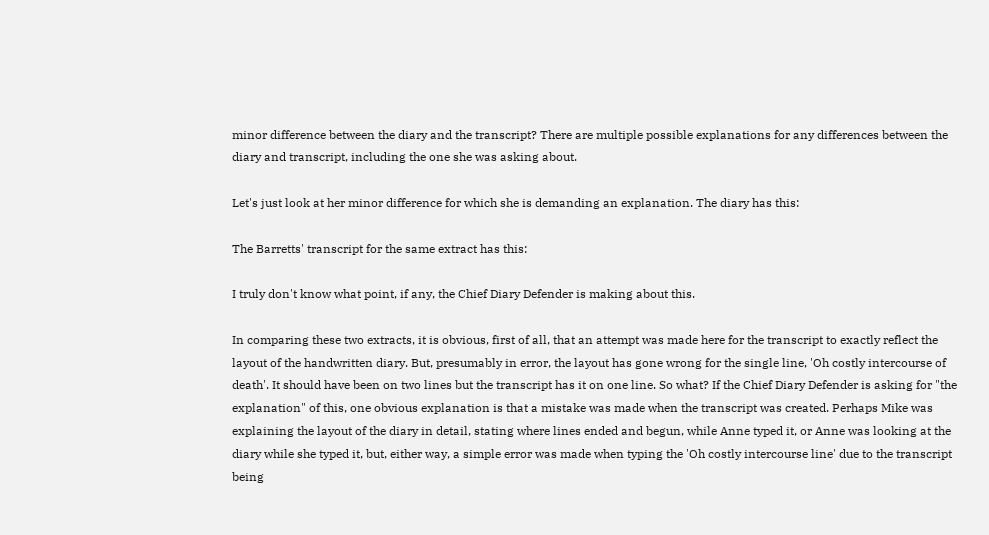minor difference between the diary and the transcript? There are multiple possible explanations for any differences between the diary and transcript, including the one she was asking about.

Let's just look at her minor difference for which she is demanding an explanation. The diary has this:

The Barretts' transcript for the same extract has this:

I truly don't know what point, if any, the Chief Diary Defender is making about this.

In comparing these two extracts, it is obvious, first of all, that an attempt was made here for the transcript to exactly reflect the layout of the handwritten diary. But, presumably in error, the layout has gone wrong for the single line, 'Oh costly intercourse of death'. It should have been on two lines but the transcript has it on one line. So what? If the Chief Diary Defender is asking for "the explanation" of this, one obvious explanation is that a mistake was made when the transcript was created. Perhaps Mike was explaining the layout of the diary in detail, stating where lines ended and begun, while Anne typed it, or Anne was looking at the diary while she typed it, but, either way, a simple error was made when typing the 'Oh costly intercourse line' due to the transcript being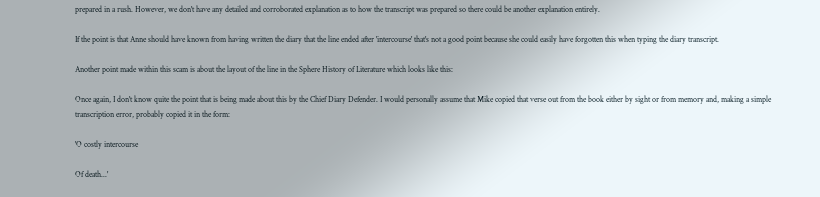prepared in a rush. However, we don't have any detailed and corroborated explanation as to how the transcript was prepared so there could be another explanation entirely.

If the point is that Anne should have known from having written the diary that the line ended after 'intercourse' that's not a good point because she could easily have forgotten this when typing the diary transcript.

Another point made within this scam is about the layout of the line in the Sphere History of Literature which looks like this:

Once again, I don't know quite the point that is being made about this by the Chief Diary Defender. I would personally assume that Mike copied that verse out from the book either by sight or from memory and, making a simple transcription error, probably copied it in the form:

'O costly intercourse

Of death...'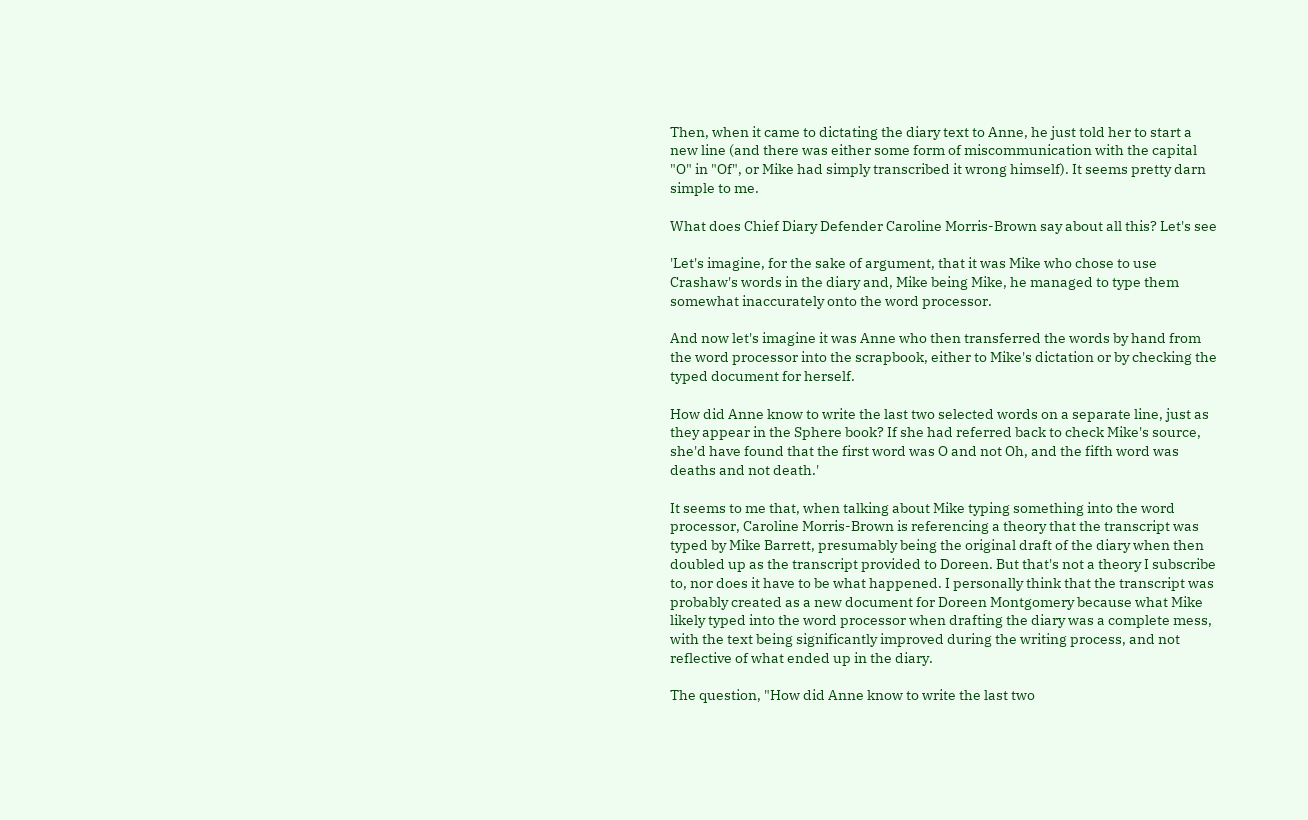Then, when it came to dictating the diary text to Anne, he just told her to start a new line (and there was either some form of miscommunication with the capital "O" in "Of", or Mike had simply transcribed it wrong himself). It seems pretty darn simple to me.

What does Chief Diary Defender Caroline Morris-Brown say about all this? Let's see

'Let's imagine, for the sake of argument, that it was Mike who chose to use Crashaw's words in the diary and, Mike being Mike, he managed to type them somewhat inaccurately onto the word processor.

And now let's imagine it was Anne who then transferred the words by hand from the word processor into the scrapbook, either to Mike's dictation or by checking the typed document for herself.

How did Anne know to write the last two selected words on a separate line, just as they appear in the Sphere book? If she had referred back to check Mike's source, she'd have found that the first word was O and not Oh, and the fifth word was deaths and not death.'

It seems to me that, when talking about Mike typing something into the word processor, Caroline Morris-Brown is referencing a theory that the transcript was typed by Mike Barrett, presumably being the original draft of the diary when then doubled up as the transcript provided to Doreen. But that's not a theory I subscribe to, nor does it have to be what happened. I personally think that the transcript was probably created as a new document for Doreen Montgomery because what Mike likely typed into the word processor when drafting the diary was a complete mess, with the text being significantly improved during the writing process, and not reflective of what ended up in the diary.

The question, "How did Anne know to write the last two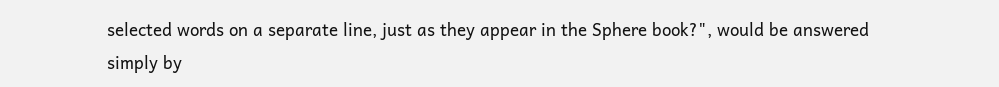selected words on a separate line, just as they appear in the Sphere book?", would be answered simply by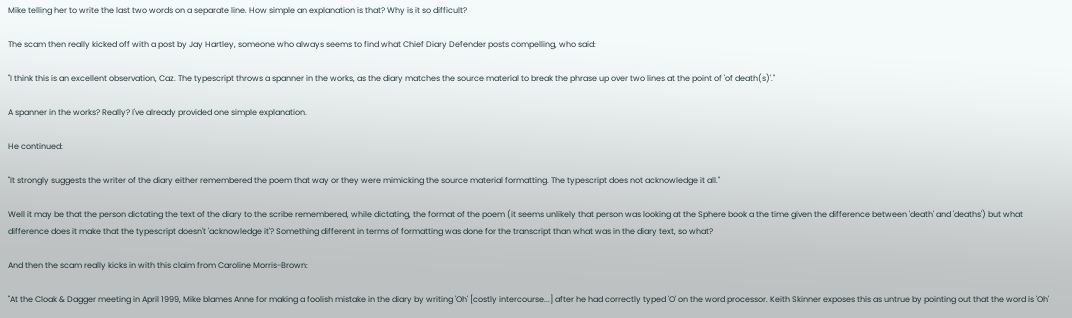Mike telling her to write the last two words on a separate line. How simple an explanation is that? Why is it so difficult?

The scam then really kicked off with a post by Jay Hartley, someone who always seems to find what Chief Diary Defender posts compelling, who said:

"I think this is an excellent observation, Caz. The typescript throws a spanner in the works, as the diary matches the source material to break the phrase up over two lines at the point of 'of death(s)'."

A spanner in the works? Really? I've already provided one simple explanation.

He continued:

"It strongly suggests the writer of the diary either remembered the poem that way or they were mimicking the source material formatting. The typescript does not acknowledge it all."

Well it may be that the person dictating the text of the diary to the scribe remembered, while dictating, the format of the poem (it seems unlikely that person was looking at the Sphere book a the time given the difference between 'death' and 'deaths') but what difference does it make that the typescript doesn't 'acknowledge it'? Something different in terms of formatting was done for the transcript than what was in the diary text, so what?

And then the scam really kicks in with this claim from Caroline Morris-Brown:

"At the Cloak & Dagger meeting in April 1999, Mike blames Anne for making a foolish mistake in the diary by writing 'Oh' [costly intercourse...] after he had correctly typed 'O' on the word processor. Keith Skinner exposes this as untrue by pointing out that the word is 'Oh'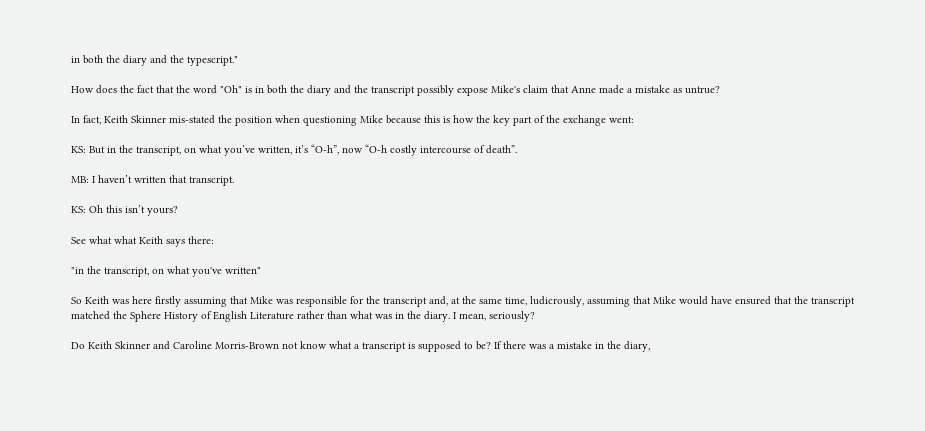in both the diary and the typescript."

How does the fact that the word "Oh" is in both the diary and the transcript possibly expose Mike's claim that Anne made a mistake as untrue?

In fact, Keith Skinner mis-stated the position when questioning Mike because this is how the key part of the exchange went:

KS: But in the transcript, on what you’ve written, it’s “O-h”, now “O-h costly intercourse of death”.

MB: I haven’t written that transcript.

KS: Oh this isn’t yours?

See what what Keith says there:

"in the transcript, on what you've written"

So Keith was here firstly assuming that Mike was responsible for the transcript and, at the same time, ludicrously, assuming that Mike would have ensured that the transcript matched the Sphere History of English Literature rather than what was in the diary. I mean, seriously?

Do Keith Skinner and Caroline Morris-Brown not know what a transcript is supposed to be? If there was a mistake in the diary,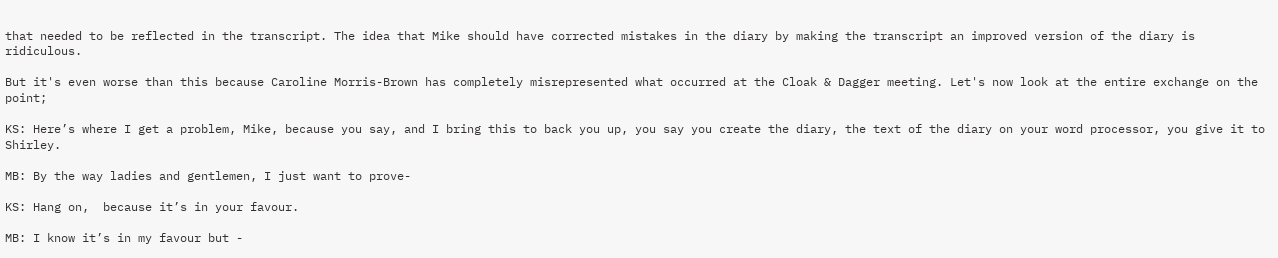that needed to be reflected in the transcript. The idea that Mike should have corrected mistakes in the diary by making the transcript an improved version of the diary is ridiculous.

But it's even worse than this because Caroline Morris-Brown has completely misrepresented what occurred at the Cloak & Dagger meeting. Let's now look at the entire exchange on the point;

KS: Here’s where I get a problem, Mike, because you say, and I bring this to back you up, you say you create the diary, the text of the diary on your word processor, you give it to Shirley.

MB: By the way ladies and gentlemen, I just want to prove-

KS: Hang on,  because it’s in your favour.

MB: I know it’s in my favour but -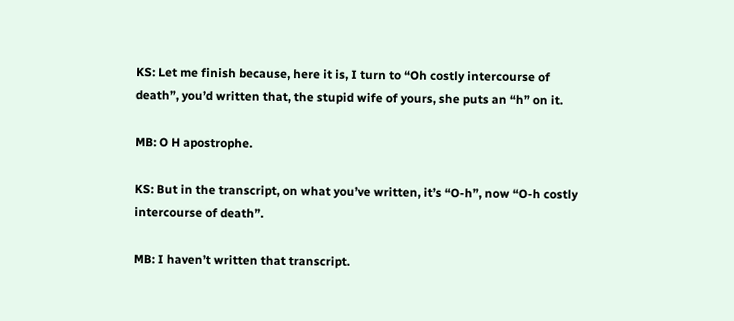KS: Let me finish because, here it is, I turn to “Oh costly intercourse of death”, you’d written that, the stupid wife of yours, she puts an “h” on it.

MB: O H apostrophe.

KS: But in the transcript, on what you’ve written, it’s “O-h”, now “O-h costly intercourse of death”.

MB: I haven’t written that transcript.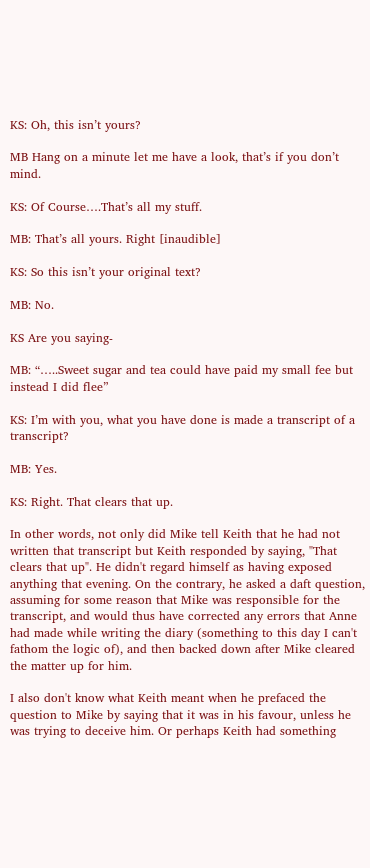KS: Oh, this isn’t yours?

MB Hang on a minute let me have a look, that’s if you don’t mind.

KS: Of Course….That’s all my stuff.

MB: That’s all yours. Right [inaudible]

KS: So this isn’t your original text?

MB: No.

KS Are you saying-

MB: “…..Sweet sugar and tea could have paid my small fee but instead I did flee”

KS: I’m with you, what you have done is made a transcript of a transcript?

MB: Yes.

KS: Right. That clears that up.

In other words, not only did Mike tell Keith that he had not written that transcript but Keith responded by saying, "That clears that up". He didn't regard himself as having exposed anything that evening. On the contrary, he asked a daft question, assuming for some reason that Mike was responsible for the transcript, and would thus have corrected any errors that Anne had made while writing the diary (something to this day I can't fathom the logic of), and then backed down after Mike cleared the matter up for him.

I also don't know what Keith meant when he prefaced the question to Mike by saying that it was in his favour, unless he was trying to deceive him. Or perhaps Keith had something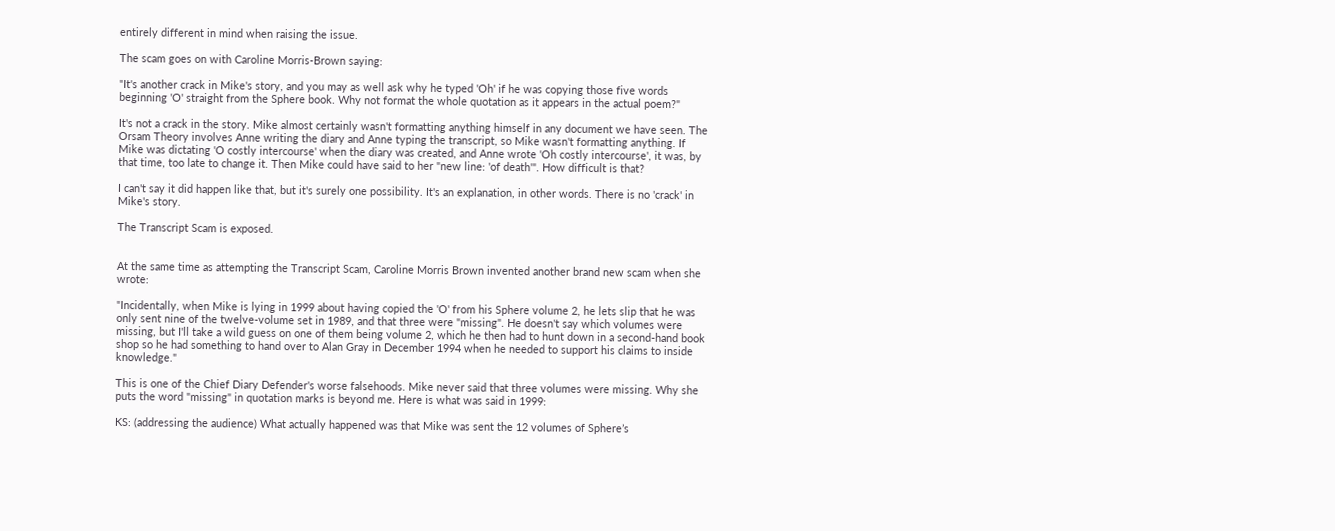entirely different in mind when raising the issue.

The scam goes on with Caroline Morris-Brown saying:

"It's another crack in Mike's story, and you may as well ask why he typed 'Oh' if he was copying those five words beginning 'O' straight from the Sphere book. Why not format the whole quotation as it appears in the actual poem?"

It's not a crack in the story. Mike almost certainly wasn't formatting anything himself in any document we have seen. The Orsam Theory involves Anne writing the diary and Anne typing the transcript, so Mike wasn't formatting anything. If Mike was dictating 'O costly intercourse' when the diary was created, and Anne wrote 'Oh costly intercourse', it was, by that time, too late to change it. Then Mike could have said to her "new line: 'of death'". How difficult is that?

I can't say it did happen like that, but it's surely one possibility. It's an explanation, in other words. There is no 'crack' in Mike's story.

The Transcript Scam is exposed.


At the same time as attempting the Transcript Scam, Caroline Morris Brown invented another brand new scam when she wrote:

"Incidentally, when Mike is lying in 1999 about having copied the 'O' from his Sphere volume 2, he lets slip that he was only sent nine of the twelve-volume set in 1989, and that three were "missing". He doesn't say which volumes were missing, but I'll take a wild guess on one of them being volume 2, which he then had to hunt down in a second-hand book shop so he had something to hand over to Alan Gray in December 1994 when he needed to support his claims to inside knowledge."

This is one of the Chief Diary Defender's worse falsehoods. Mike never said that three volumes were missing. Why she puts the word "missing" in quotation marks is beyond me. Here is what was said in 1999:

KS: (addressing the audience) What actually happened was that Mike was sent the 12 volumes of Sphere’s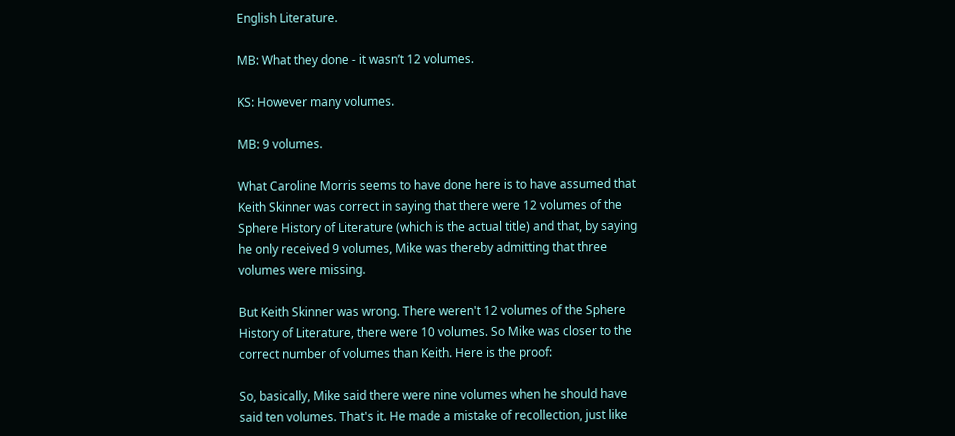English Literature.

MB: What they done - it wasn’t 12 volumes.

KS: However many volumes.

MB: 9 volumes.

What Caroline Morris seems to have done here is to have assumed that Keith Skinner was correct in saying that there were 12 volumes of the Sphere History of Literature (which is the actual title) and that, by saying he only received 9 volumes, Mike was thereby admitting that three volumes were missing.

But Keith Skinner was wrong. There weren't 12 volumes of the Sphere History of Literature, there were 10 volumes. So Mike was closer to the correct number of volumes than Keith. Here is the proof:

So, basically, Mike said there were nine volumes when he should have said ten volumes. That's it. He made a mistake of recollection, just like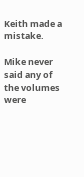Keith made a mistake.

Mike never said any of the volumes were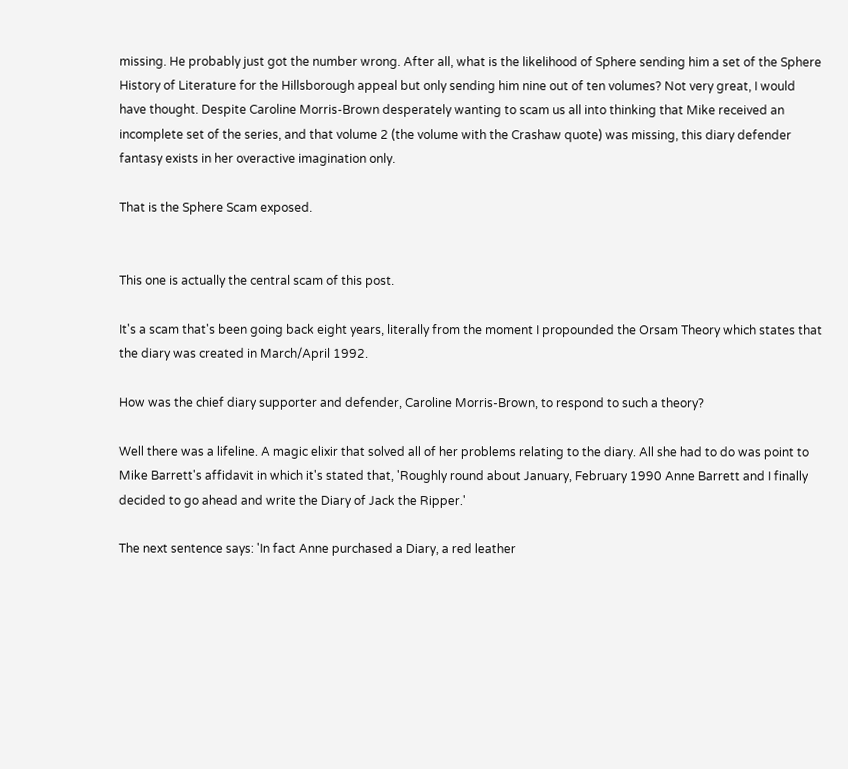missing. He probably just got the number wrong. After all, what is the likelihood of Sphere sending him a set of the Sphere History of Literature for the Hillsborough appeal but only sending him nine out of ten volumes? Not very great, I would have thought. Despite Caroline Morris-Brown desperately wanting to scam us all into thinking that Mike received an incomplete set of the series, and that volume 2 (the volume with the Crashaw quote) was missing, this diary defender fantasy exists in her overactive imagination only.

That is the Sphere Scam exposed.


This one is actually the central scam of this post.

It's a scam that's been going back eight years, literally from the moment I propounded the Orsam Theory which states that the diary was created in March/April 1992.

How was the chief diary supporter and defender, Caroline Morris-Brown, to respond to such a theory?

Well there was a lifeline. A magic elixir that solved all of her problems relating to the diary. All she had to do was point to Mike Barrett's affidavit in which it's stated that, 'Roughly round about January, February 1990 Anne Barrett and I finally decided to go ahead and write the Diary of Jack the Ripper.'

The next sentence says: 'In fact Anne purchased a Diary, a red leather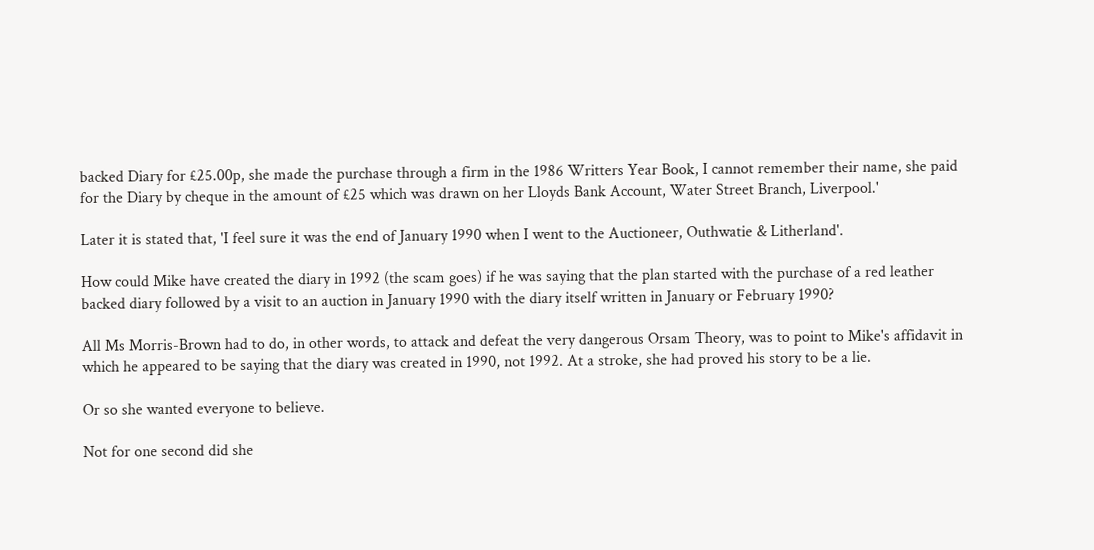backed Diary for £25.00p, she made the purchase through a firm in the 1986 Writters Year Book, I cannot remember their name, she paid for the Diary by cheque in the amount of £25 which was drawn on her Lloyds Bank Account, Water Street Branch, Liverpool.'

Later it is stated that, 'I feel sure it was the end of January 1990 when I went to the Auctioneer, Outhwatie & Litherland'.

How could Mike have created the diary in 1992 (the scam goes) if he was saying that the plan started with the purchase of a red leather backed diary followed by a visit to an auction in January 1990 with the diary itself written in January or February 1990?

All Ms Morris-Brown had to do, in other words, to attack and defeat the very dangerous Orsam Theory, was to point to Mike's affidavit in which he appeared to be saying that the diary was created in 1990, not 1992. At a stroke, she had proved his story to be a lie.

Or so she wanted everyone to believe.

Not for one second did she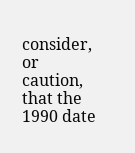consider, or caution, that the 1990 date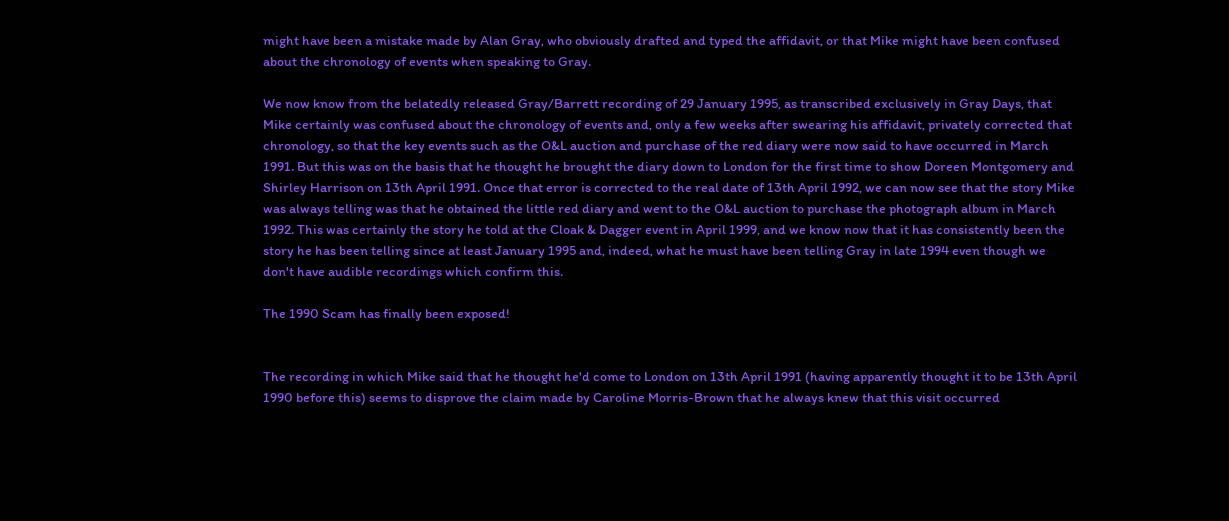might have been a mistake made by Alan Gray, who obviously drafted and typed the affidavit, or that Mike might have been confused about the chronology of events when speaking to Gray.

We now know from the belatedly released Gray/Barrett recording of 29 January 1995, as transcribed exclusively in Gray Days, that Mike certainly was confused about the chronology of events and, only a few weeks after swearing his affidavit, privately corrected that chronology, so that the key events such as the O&L auction and purchase of the red diary were now said to have occurred in March 1991. But this was on the basis that he thought he brought the diary down to London for the first time to show Doreen Montgomery and Shirley Harrison on 13th April 1991. Once that error is corrected to the real date of 13th April 1992, we can now see that the story Mike was always telling was that he obtained the little red diary and went to the O&L auction to purchase the photograph album in March 1992. This was certainly the story he told at the Cloak & Dagger event in April 1999, and we know now that it has consistently been the story he has been telling since at least January 1995 and, indeed, what he must have been telling Gray in late 1994 even though we don't have audible recordings which confirm this.

The 1990 Scam has finally been exposed!


The recording in which Mike said that he thought he'd come to London on 13th April 1991 (having apparently thought it to be 13th April 1990 before this) seems to disprove the claim made by Caroline Morris-Brown that he always knew that this visit occurred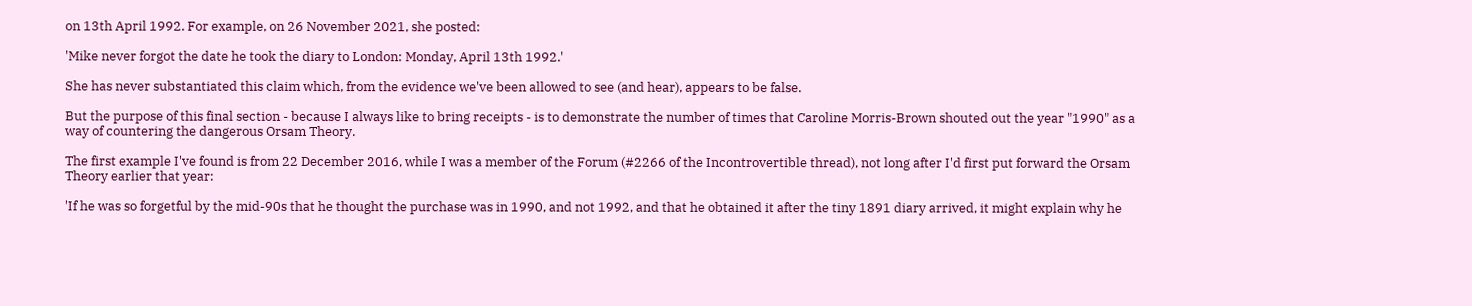on 13th April 1992. For example, on 26 November 2021, she posted:

'Mike never forgot the date he took the diary to London: Monday, April 13th 1992.'

She has never substantiated this claim which, from the evidence we've been allowed to see (and hear), appears to be false.

But the purpose of this final section - because I always like to bring receipts - is to demonstrate the number of times that Caroline Morris-Brown shouted out the year "1990" as a way of countering the dangerous Orsam Theory.

The first example I've found is from 22 December 2016, while I was a member of the Forum (#2266 of the Incontrovertible thread), not long after I'd first put forward the Orsam Theory earlier that year:

'If he was so forgetful by the mid-90s that he thought the purchase was in 1990, and not 1992, and that he obtained it after the tiny 1891 diary arrived, it might explain why he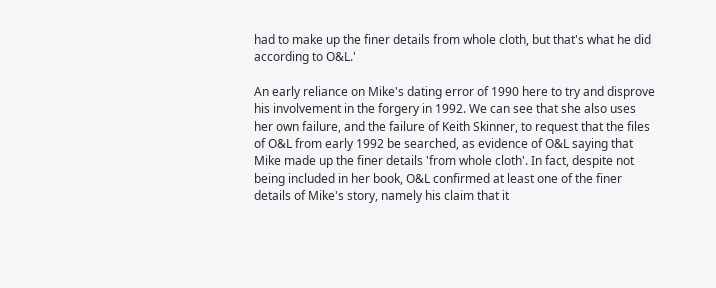had to make up the finer details from whole cloth, but that's what he did according to O&L.'

An early reliance on Mike's dating error of 1990 here to try and disprove his involvement in the forgery in 1992. We can see that she also uses her own failure, and the failure of Keith Skinner, to request that the files of O&L from early 1992 be searched, as evidence of O&L saying that Mike made up the finer details 'from whole cloth'. In fact, despite not being included in her book, O&L confirmed at least one of the finer details of Mike's story, namely his claim that it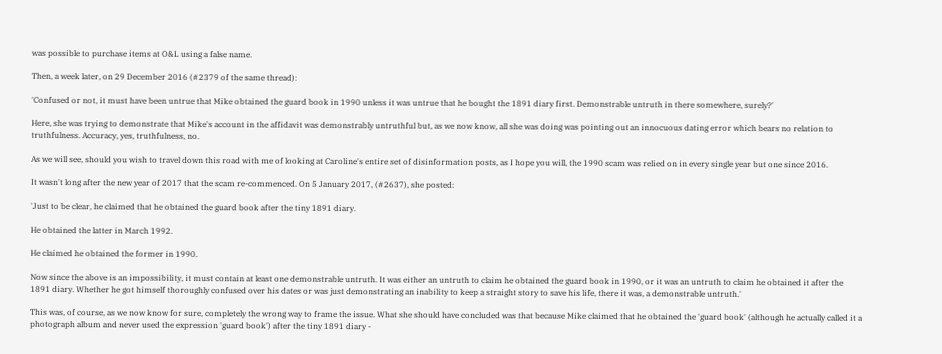was possible to purchase items at O&L using a false name.

Then, a week later, on 29 December 2016 (#2379 of the same thread):

'Confused or not, it must have been untrue that Mike obtained the guard book in 1990 unless it was untrue that he bought the 1891 diary first. Demonstrable untruth in there somewhere, surely?'

Here, she was trying to demonstrate that Mike's account in the affidavit was demonstrably untruthful but, as we now know, all she was doing was pointing out an innocuous dating error which bears no relation to truthfulness. Accuracy, yes, truthfulness, no.

As we will see, should you wish to travel down this road with me of looking at Caroline's entire set of disinformation posts, as I hope you will, the 1990 scam was relied on in every single year but one since 2016.

It wasn't long after the new year of 2017 that the scam re-commenced. On 5 January 2017, (#2637), she posted:

'Just to be clear, he claimed that he obtained the guard book after the tiny 1891 diary.

He obtained the latter in March 1992.

He claimed he obtained the former in 1990.

Now since the above is an impossibility, it must contain at least one demonstrable untruth. It was either an untruth to claim he obtained the guard book in 1990, or it was an untruth to claim he obtained it after the 1891 diary. Whether he got himself thoroughly confused over his dates or was just demonstrating an inability to keep a straight story to save his life, there it was, a demonstrable untruth.'

This was, of course, as we now know for sure, completely the wrong way to frame the issue. What she should have concluded was that because Mike claimed that he obtained the 'guard book' (although he actually called it a photograph album and never used the expression 'guard book') after the tiny 1891 diary -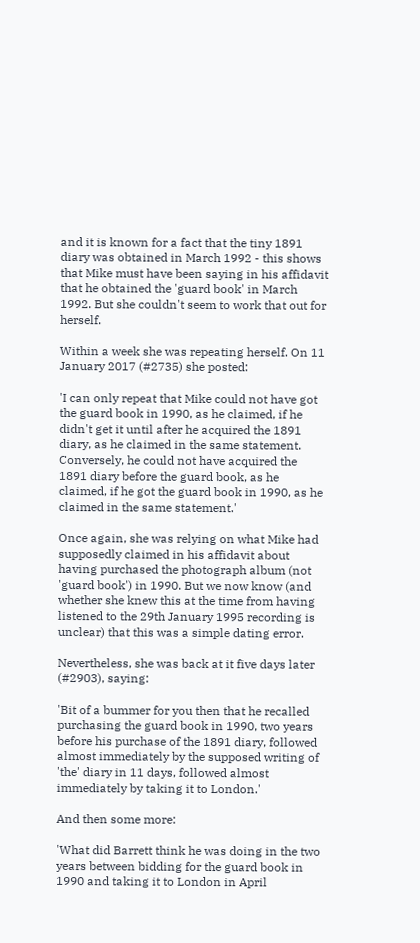and it is known for a fact that the tiny 1891 diary was obtained in March 1992 - this shows that Mike must have been saying in his affidavit that he obtained the 'guard book' in March 1992. But she couldn't seem to work that out for herself.

Within a week she was repeating herself. On 11 January 2017 (#2735) she posted:

'I can only repeat that Mike could not have got the guard book in 1990, as he claimed, if he didn't get it until after he acquired the 1891 diary, as he claimed in the same statement. Conversely, he could not have acquired the 1891 diary before the guard book, as he claimed, if he got the guard book in 1990, as he claimed in the same statement.'

Once again, she was relying on what Mike had supposedly claimed in his affidavit about having purchased the photograph album (not 'guard book') in 1990. But we now know (and whether she knew this at the time from having listened to the 29th January 1995 recording is unclear) that this was a simple dating error.

Nevertheless, she was back at it five days later (#2903), saying:

'Bit of a bummer for you then that he recalled purchasing the guard book in 1990, two years before his purchase of the 1891 diary, followed almost immediately by the supposed writing of 'the' diary in 11 days, followed almost immediately by taking it to London.'

And then some more:

'What did Barrett think he was doing in the two years between bidding for the guard book in 1990 and taking it to London in April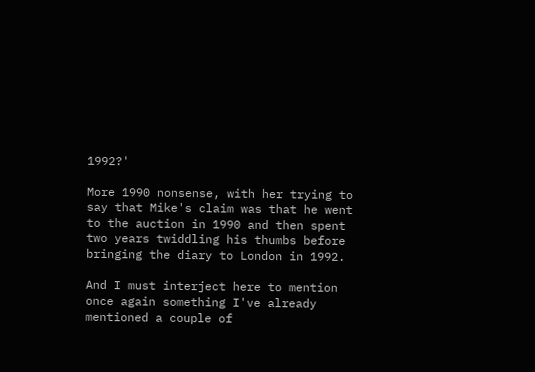1992?'

More 1990 nonsense, with her trying to say that Mike's claim was that he went to the auction in 1990 and then spent two years twiddling his thumbs before bringing the diary to London in 1992.

And I must interject here to mention once again something I've already mentioned a couple of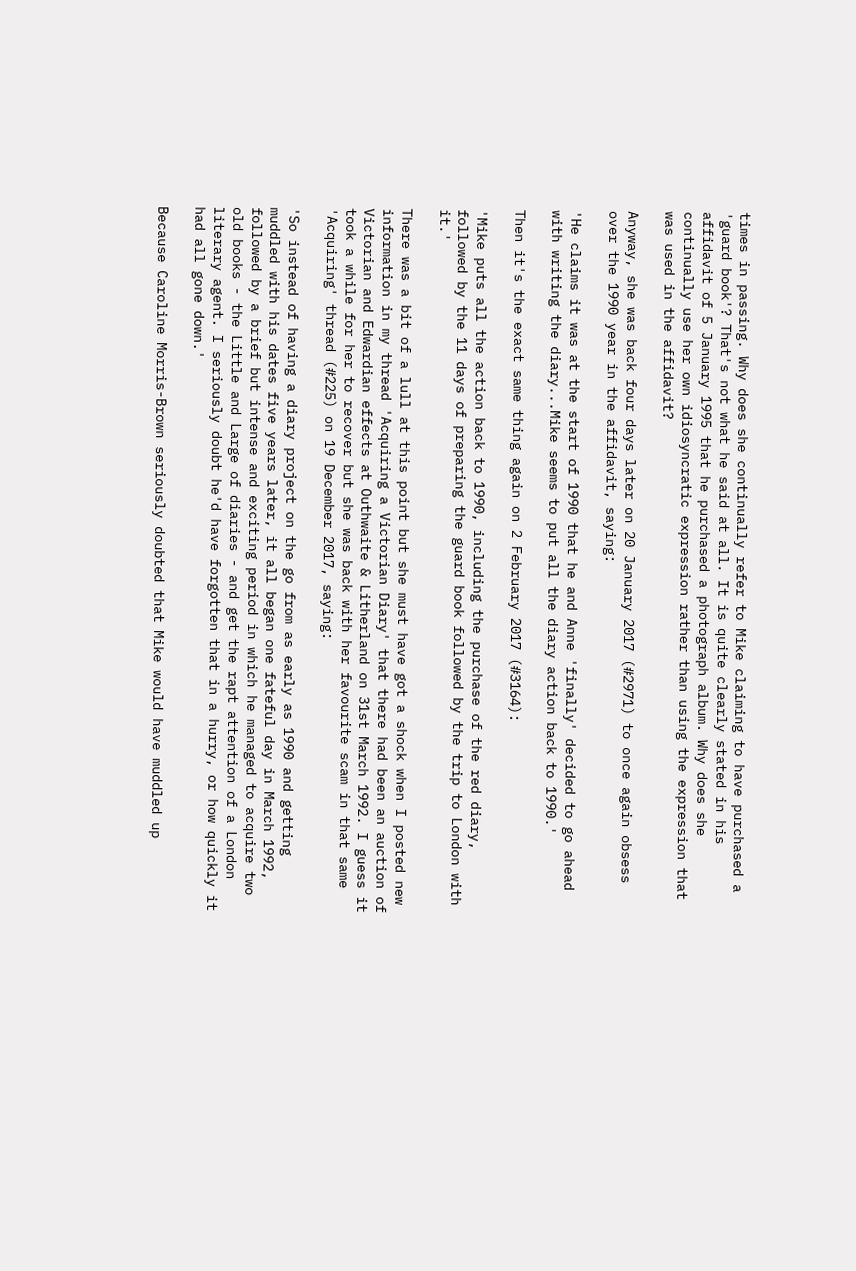times in passing. Why does she continually refer to Mike claiming to have purchased a 'guard book'? That's not what he said at all. It is quite clearly stated in his affidavit of 5 January 1995 that he purchased a photograph album. Why does she continually use her own idiosyncratic expression rather than using the expression that was used in the affidavit?

Anyway, she was back four days later on 20 January 2017 (#2971) to once again obsess over the 1990 year in the affidavit, saying:

'He claims it was at the start of 1990 that he and Anne 'finally' decided to go ahead with writing the diary...Mike seems to put all the diary action back to 1990.'

Then it's the exact same thing again on 2 February 2017 (#3164):

'Mike puts all the action back to 1990, including the purchase of the red diary, followed by the 11 days of preparing the guard book followed by the trip to London with it.'

There was a bit of a lull at this point but she must have got a shock when I posted new information in my thread 'Acquiring a Victorian Diary' that there had been an auction of Victorian and Edwardian effects at Outhwaite & Litherland on 31st March 1992. I guess it took a while for her to recover but she was back with her favourite scam in that same 'Acquiring' thread (#225) on 19 December 2017, saying:

'So instead of having a diary project on the go from as early as 1990 and getting muddled with his dates five years later, it all began one fateful day in March 1992, followed by a brief but intense and exciting period in which he managed to acquire two old books - the Little and Large of diaries - and get the rapt attention of a London literary agent. I seriously doubt he'd have forgotten that in a hurry, or how quickly it had all gone down.'

Because Caroline Morris-Brown seriously doubted that Mike would have muddled up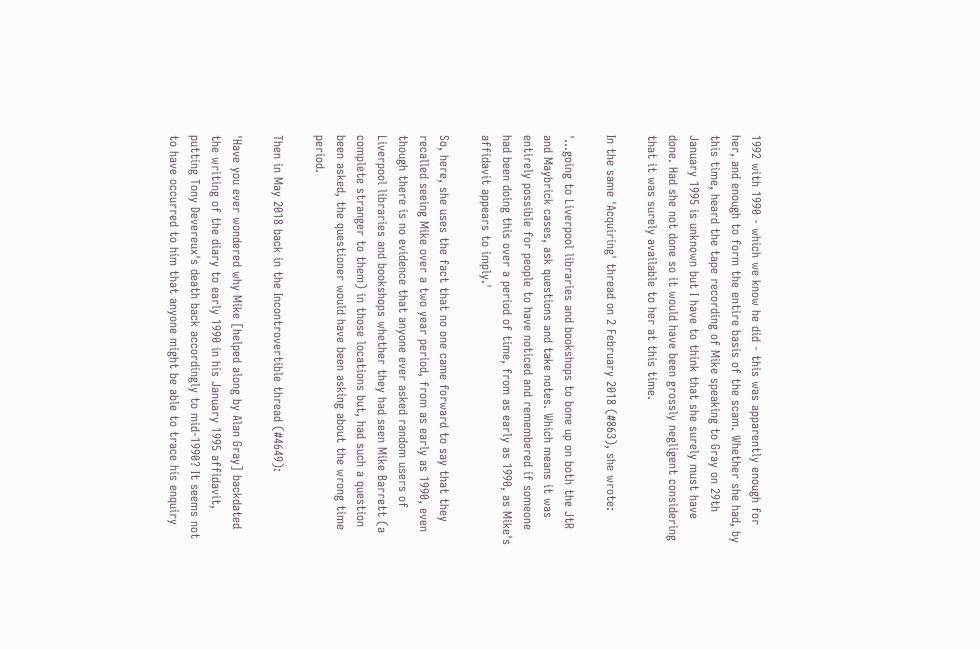1992 with 1990 - which we know he did - this was apparently enough for her, and enough to form the entire basis of the scam. Whether she had, by this time, heard the tape recording of Mike speaking to Gray on 29th January 1995 is unknown but I have to think that she surely must have done. Had she not done so it would have been grossly negligent considering that it was surely available to her at this time.

In the same 'Acquiring' thread on 2 February 2018 (#863), she wrote:

'…going to Liverpool libraries and bookshops to bone up on both the JtR and Maybrick cases, ask questions and take notes. Which means it was entirely possible for people to have noticed and remembered if someone had been doing this over a period of time, from as early as 1990, as Mike's affidavit appears to imply.'

So, here, she uses the fact that no one came forward to say that they recalled seeing Mike over a two year period, from as early as 1990, even though there is no evidence that anyone ever asked random users of Liverpool libraries and bookshops whether they had seen Mike Barrett (a complete stranger to them) in those locations but, had such a question been asked, the questioner would have been asking about the wrong time period.

Then in May 2018 back in the Incontrovertible thread (#4649):

'Have you ever wondered why Mike [helped along by Alan Gray] backdated the writing of the diary to early 1990 in his January 1995 affidavit, putting Tony Devereux's death back accordingly to mid-1990? It seems not to have occurred to him that anyone might be able to trace his enquiry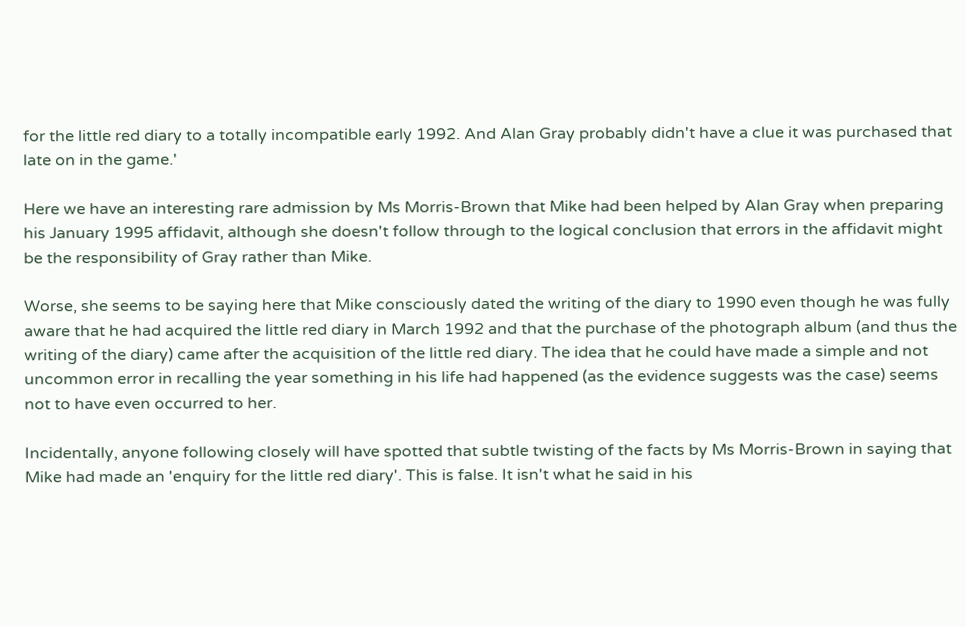for the little red diary to a totally incompatible early 1992. And Alan Gray probably didn't have a clue it was purchased that late on in the game.'

Here we have an interesting rare admission by Ms Morris-Brown that Mike had been helped by Alan Gray when preparing his January 1995 affidavit, although she doesn't follow through to the logical conclusion that errors in the affidavit might be the responsibility of Gray rather than Mike.

Worse, she seems to be saying here that Mike consciously dated the writing of the diary to 1990 even though he was fully aware that he had acquired the little red diary in March 1992 and that the purchase of the photograph album (and thus the writing of the diary) came after the acquisition of the little red diary. The idea that he could have made a simple and not uncommon error in recalling the year something in his life had happened (as the evidence suggests was the case) seems not to have even occurred to her.

Incidentally, anyone following closely will have spotted that subtle twisting of the facts by Ms Morris-Brown in saying that Mike had made an 'enquiry for the little red diary'. This is false. It isn't what he said in his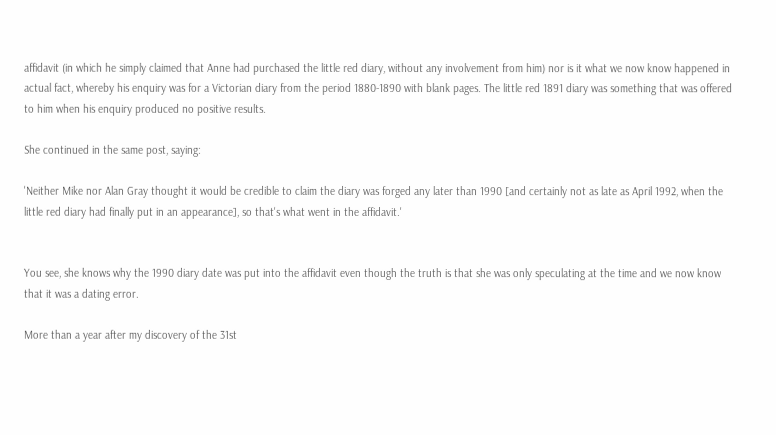affidavit (in which he simply claimed that Anne had purchased the little red diary, without any involvement from him) nor is it what we now know happened in actual fact, whereby his enquiry was for a Victorian diary from the period 1880-1890 with blank pages. The little red 1891 diary was something that was offered to him when his enquiry produced no positive results.

She continued in the same post, saying:

'Neither Mike nor Alan Gray thought it would be credible to claim the diary was forged any later than 1990 [and certainly not as late as April 1992, when the little red diary had finally put in an appearance], so that's what went in the affidavit.'


You see, she knows why the 1990 diary date was put into the affidavit even though the truth is that she was only speculating at the time and we now know that it was a dating error.

More than a year after my discovery of the 31st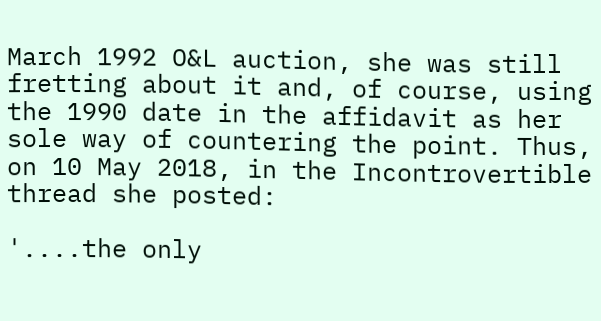March 1992 O&L auction, she was still fretting about it and, of course, using the 1990 date in the affidavit as her sole way of countering the point. Thus, on 10 May 2018, in the Incontrovertible thread she posted:

'....the only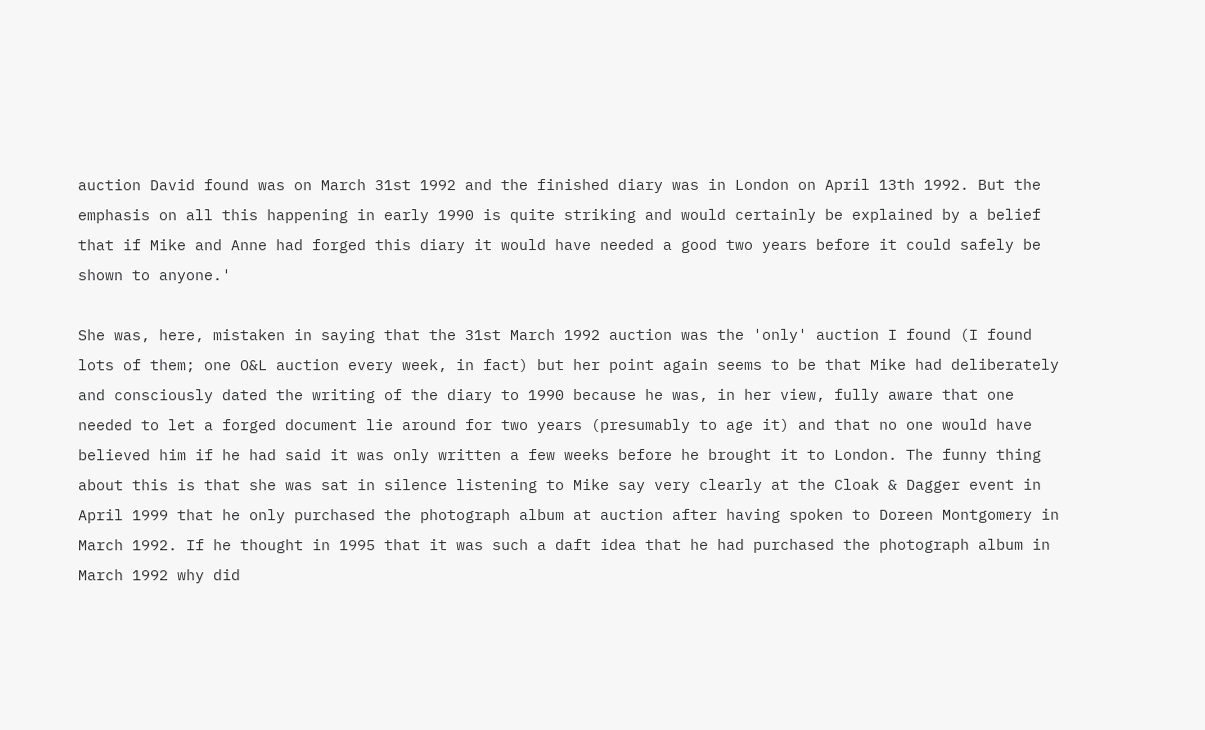auction David found was on March 31st 1992 and the finished diary was in London on April 13th 1992. But the emphasis on all this happening in early 1990 is quite striking and would certainly be explained by a belief that if Mike and Anne had forged this diary it would have needed a good two years before it could safely be shown to anyone.'

She was, here, mistaken in saying that the 31st March 1992 auction was the 'only' auction I found (I found lots of them; one O&L auction every week, in fact) but her point again seems to be that Mike had deliberately and consciously dated the writing of the diary to 1990 because he was, in her view, fully aware that one needed to let a forged document lie around for two years (presumably to age it) and that no one would have believed him if he had said it was only written a few weeks before he brought it to London. The funny thing about this is that she was sat in silence listening to Mike say very clearly at the Cloak & Dagger event in April 1999 that he only purchased the photograph album at auction after having spoken to Doreen Montgomery in March 1992. If he thought in 1995 that it was such a daft idea that he had purchased the photograph album in March 1992 why did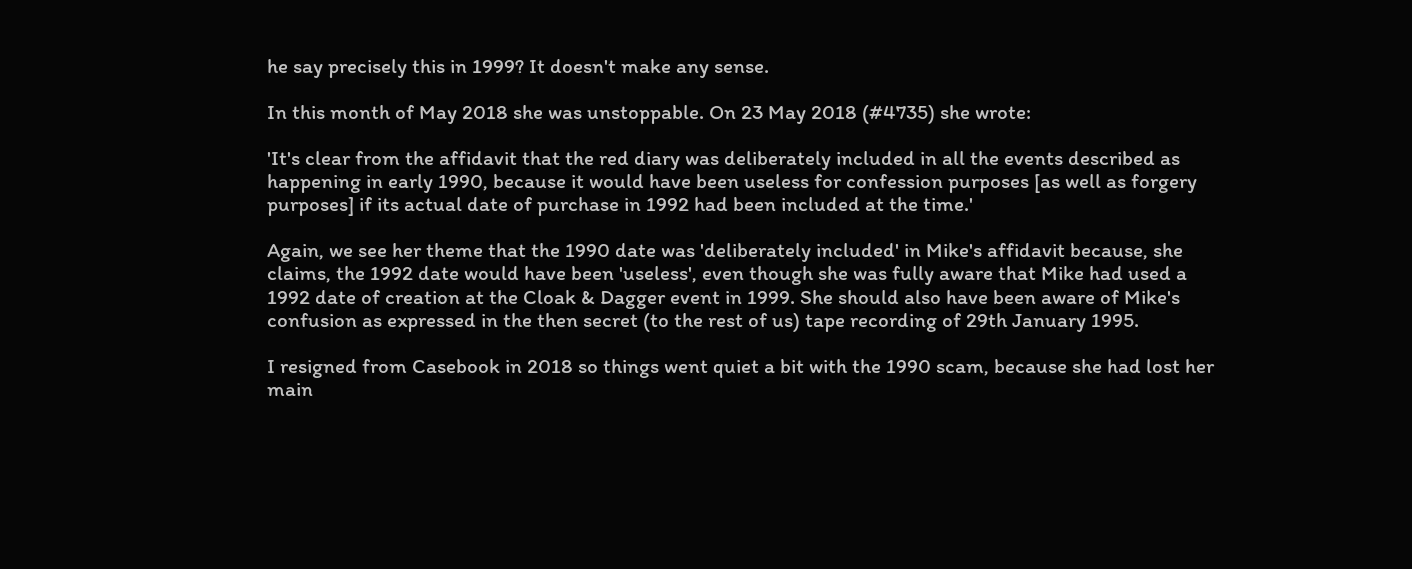he say precisely this in 1999? It doesn't make any sense.

In this month of May 2018 she was unstoppable. On 23 May 2018 (#4735) she wrote:

'It's clear from the affidavit that the red diary was deliberately included in all the events described as happening in early 1990, because it would have been useless for confession purposes [as well as forgery purposes] if its actual date of purchase in 1992 had been included at the time.'

Again, we see her theme that the 1990 date was 'deliberately included' in Mike's affidavit because, she claims, the 1992 date would have been 'useless', even though she was fully aware that Mike had used a 1992 date of creation at the Cloak & Dagger event in 1999. She should also have been aware of Mike's confusion as expressed in the then secret (to the rest of us) tape recording of 29th January 1995.

I resigned from Casebook in 2018 so things went quiet a bit with the 1990 scam, because she had lost her main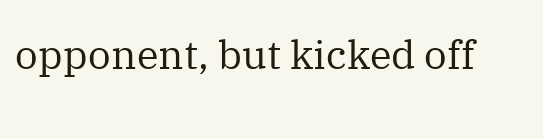opponent, but kicked off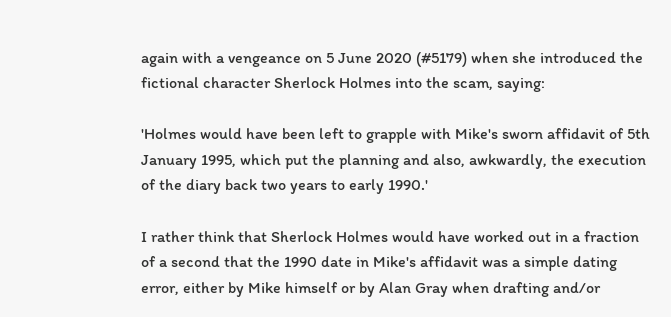again with a vengeance on 5 June 2020 (#5179) when she introduced the fictional character Sherlock Holmes into the scam, saying:

'Holmes would have been left to grapple with Mike's sworn affidavit of 5th January 1995, which put the planning and also, awkwardly, the execution of the diary back two years to early 1990.'

I rather think that Sherlock Holmes would have worked out in a fraction of a second that the 1990 date in Mike's affidavit was a simple dating error, either by Mike himself or by Alan Gray when drafting and/or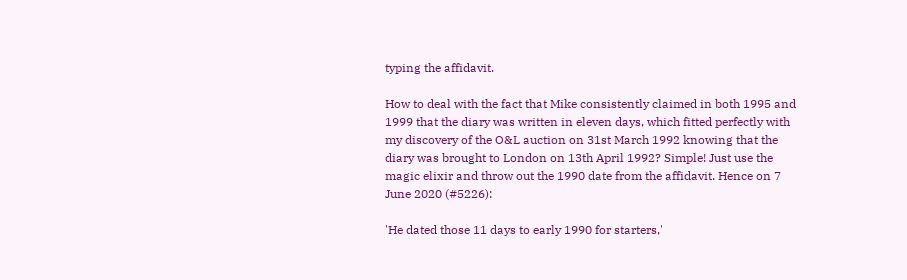typing the affidavit.

How to deal with the fact that Mike consistently claimed in both 1995 and 1999 that the diary was written in eleven days, which fitted perfectly with my discovery of the O&L auction on 31st March 1992 knowing that the diary was brought to London on 13th April 1992? Simple! Just use the magic elixir and throw out the 1990 date from the affidavit. Hence on 7 June 2020 (#5226):

'He dated those 11 days to early 1990 for starters,'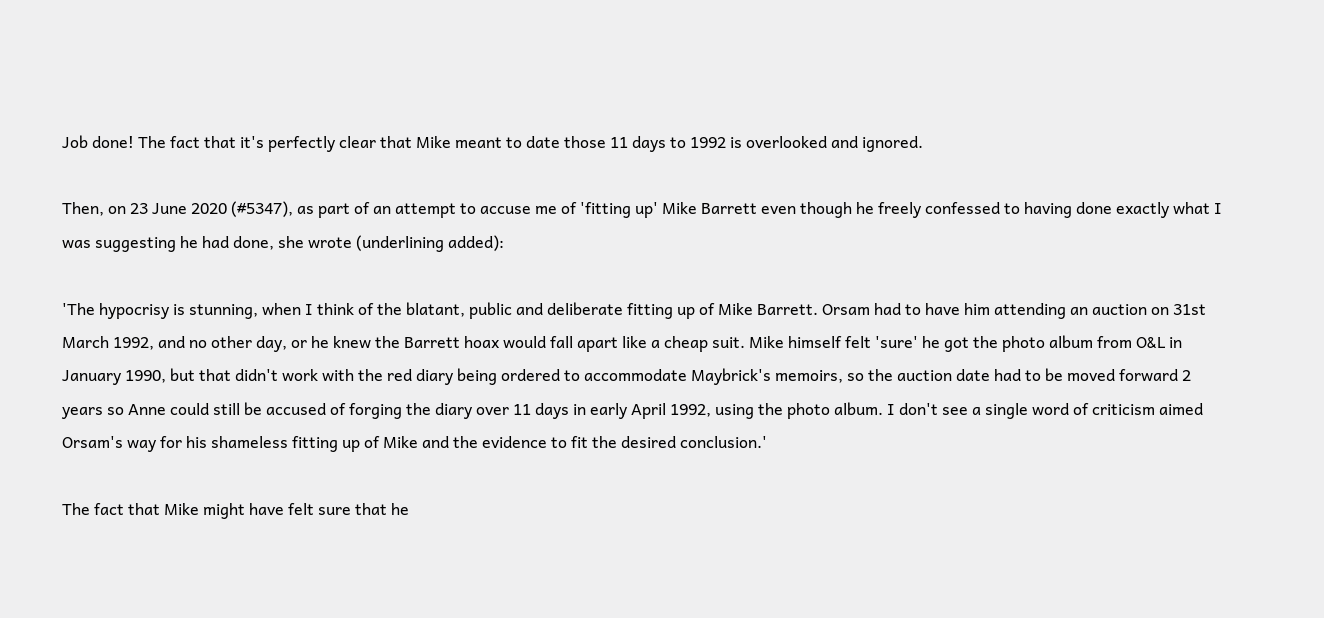Job done! The fact that it's perfectly clear that Mike meant to date those 11 days to 1992 is overlooked and ignored.

Then, on 23 June 2020 (#5347), as part of an attempt to accuse me of 'fitting up' Mike Barrett even though he freely confessed to having done exactly what I was suggesting he had done, she wrote (underlining added):

'The hypocrisy is stunning, when I think of the blatant, public and deliberate fitting up of Mike Barrett. Orsam had to have him attending an auction on 31st March 1992, and no other day, or he knew the Barrett hoax would fall apart like a cheap suit. Mike himself felt 'sure' he got the photo album from O&L in January 1990, but that didn't work with the red diary being ordered to accommodate Maybrick's memoirs, so the auction date had to be moved forward 2 years so Anne could still be accused of forging the diary over 11 days in early April 1992, using the photo album. I don't see a single word of criticism aimed Orsam's way for his shameless fitting up of Mike and the evidence to fit the desired conclusion.'

The fact that Mike might have felt sure that he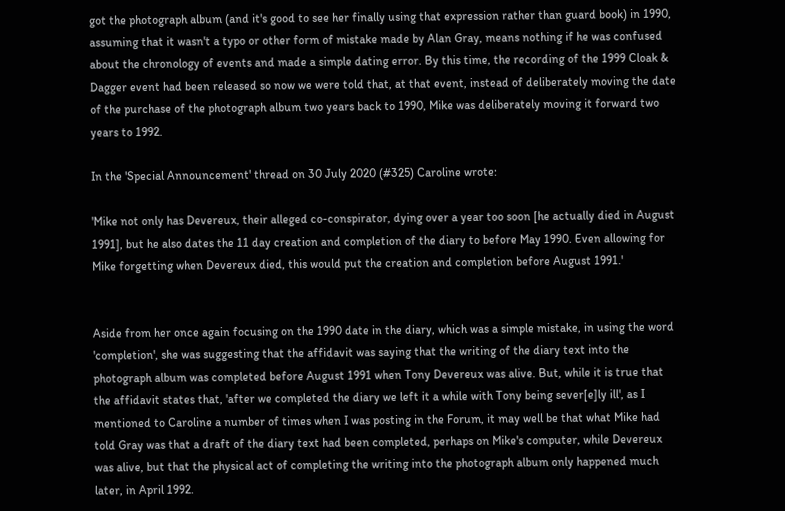got the photograph album (and it's good to see her finally using that expression rather than guard book) in 1990, assuming that it wasn't a typo or other form of mistake made by Alan Gray, means nothing if he was confused about the chronology of events and made a simple dating error. By this time, the recording of the 1999 Cloak & Dagger event had been released so now we were told that, at that event, instead of deliberately moving the date of the purchase of the photograph album two years back to 1990, Mike was deliberately moving it forward two years to 1992.

In the 'Special Announcement' thread on 30 July 2020 (#325) Caroline wrote:

'Mike not only has Devereux, their alleged co-conspirator, dying over a year too soon [he actually died in August 1991], but he also dates the 11 day creation and completion of the diary to before May 1990. Even allowing for Mike forgetting when Devereux died, this would put the creation and completion before August 1991.'


Aside from her once again focusing on the 1990 date in the diary, which was a simple mistake, in using the word 'completion', she was suggesting that the affidavit was saying that the writing of the diary text into the photograph album was completed before August 1991 when Tony Devereux was alive. But, while it is true that the affidavit states that, 'after we completed the diary we left it a while with Tony being sever[e]ly ill', as I mentioned to Caroline a number of times when I was posting in the Forum, it may well be that what Mike had told Gray was that a draft of the diary text had been completed, perhaps on Mike's computer, while Devereux was alive, but that the physical act of completing the writing into the photograph album only happened much later, in April 1992.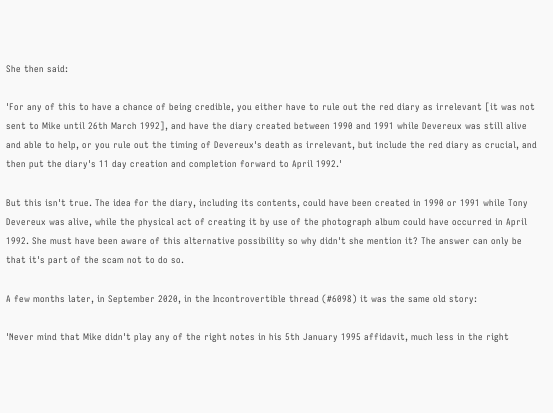She then said:

'For any of this to have a chance of being credible, you either have to rule out the red diary as irrelevant [it was not sent to Mike until 26th March 1992], and have the diary created between 1990 and 1991 while Devereux was still alive and able to help, or you rule out the timing of Devereux's death as irrelevant, but include the red diary as crucial, and then put the diary's 11 day creation and completion forward to April 1992.'

But this isn't true. The idea for the diary, including its contents, could have been created in 1990 or 1991 while Tony Devereux was alive, while the physical act of creating it by use of the photograph album could have occurred in April 1992. She must have been aware of this alternative possibility so why didn't she mention it? The answer can only be that it's part of the scam not to do so.

A few months later, in September 2020, in the Incontrovertible thread (#6098) it was the same old story:

'Never mind that Mike didn't play any of the right notes in his 5th January 1995 affidavit, much less in the right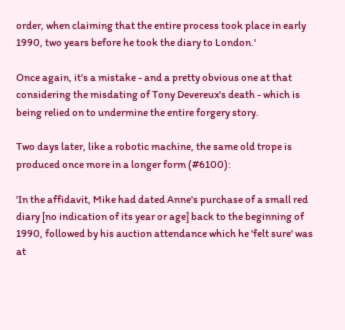order, when claiming that the entire process took place in early 1990, two years before he took the diary to London.'

Once again, it's a mistake - and a pretty obvious one at that considering the misdating of Tony Devereux's death - which is being relied on to undermine the entire forgery story.

Two days later, like a robotic machine, the same old trope is produced once more in a longer form (#6100):

'In the affidavit, Mike had dated Anne's purchase of a small red diary [no indication of its year or age] back to the beginning of 1990, followed by his auction attendance which he 'felt sure' was at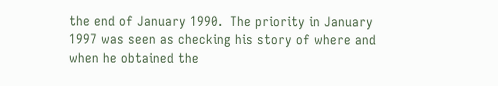the end of January 1990.  The priority in January 1997 was seen as checking his story of where and when he obtained the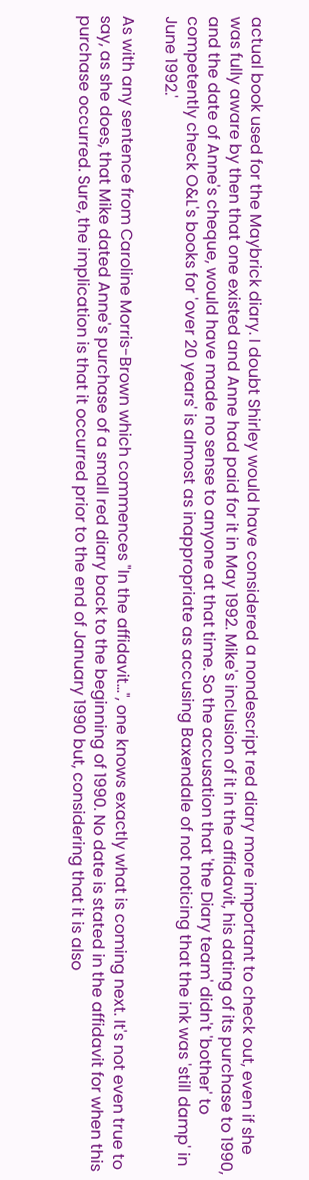actual book used for the Maybrick diary. I doubt Shirley would have considered a nondescript red diary more important to check out, even if she was fully aware by then that one existed and Anne had paid for it in May 1992. Mike's inclusion of it in the affidavit, his dating of its purchase to 1990, and the date of Anne's cheque, would have made no sense to anyone at that time. So the accusation that 'the Diary team' didn't 'bother' to competently check O&L's books for 'over 20 years' is almost as inappropriate as accusing Baxendale of not noticing that the ink was 'still damp' in June 1992.'

As with any sentence from Caroline Morris-Brown which commences "In the affidavit...", one knows exactly what is coming next. It's not even true to say, as she does, that Mike dated Anne's purchase of a small red diary back to the beginning of 1990. No date is stated in the affidavit for when this purchase occurred. Sure, the implication is that it occurred prior to the end of January 1990 but, considering that it is also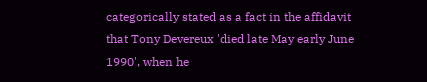categorically stated as a fact in the affidavit that Tony Devereux 'died late May early June 1990', when he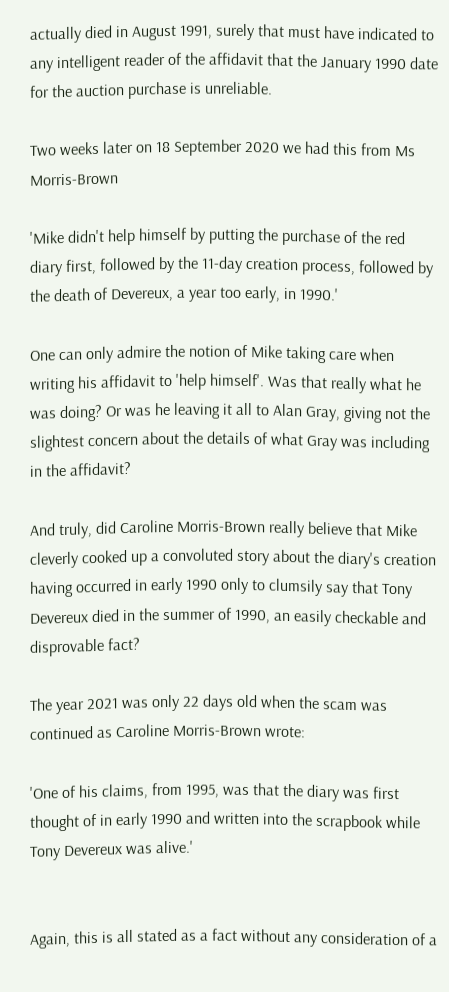actually died in August 1991, surely that must have indicated to any intelligent reader of the affidavit that the January 1990 date for the auction purchase is unreliable.

Two weeks later on 18 September 2020 we had this from Ms Morris-Brown

'Mike didn't help himself by putting the purchase of the red diary first, followed by the 11-day creation process, followed by the death of Devereux, a year too early, in 1990.'

One can only admire the notion of Mike taking care when writing his affidavit to 'help himself'. Was that really what he was doing? Or was he leaving it all to Alan Gray, giving not the slightest concern about the details of what Gray was including in the affidavit?

And truly, did Caroline Morris-Brown really believe that Mike cleverly cooked up a convoluted story about the diary's creation having occurred in early 1990 only to clumsily say that Tony Devereux died in the summer of 1990, an easily checkable and disprovable fact?

The year 2021 was only 22 days old when the scam was continued as Caroline Morris-Brown wrote:

'One of his claims, from 1995, was that the diary was first thought of in early 1990 and written into the scrapbook while Tony Devereux was alive.'


Again, this is all stated as a fact without any consideration of a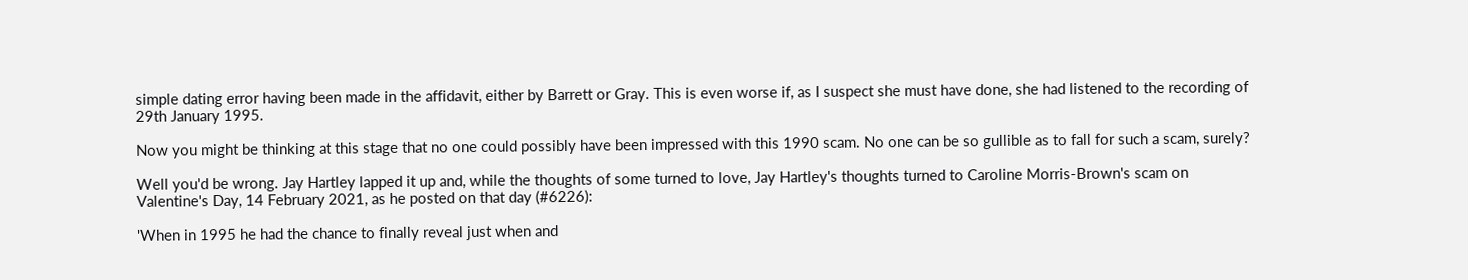simple dating error having been made in the affidavit, either by Barrett or Gray. This is even worse if, as I suspect she must have done, she had listened to the recording of 29th January 1995.

Now you might be thinking at this stage that no one could possibly have been impressed with this 1990 scam. No one can be so gullible as to fall for such a scam, surely?

Well you'd be wrong. Jay Hartley lapped it up and, while the thoughts of some turned to love, Jay Hartley's thoughts turned to Caroline Morris-Brown's scam on Valentine's Day, 14 February 2021, as he posted on that day (#6226):

'When in 1995 he had the chance to finally reveal just when and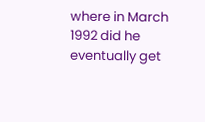where in March 1992 did he eventually get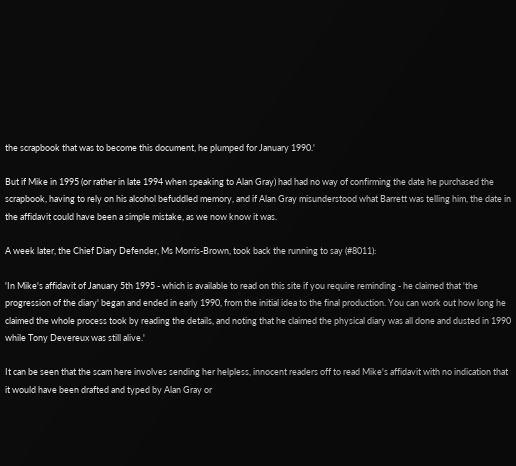the scrapbook that was to become this document, he plumped for January 1990.'

But if Mike in 1995 (or rather in late 1994 when speaking to Alan Gray) had had no way of confirming the date he purchased the scrapbook, having to rely on his alcohol befuddled memory, and if Alan Gray misunderstood what Barrett was telling him, the date in the affidavit could have been a simple mistake, as we now know it was.

A week later, the Chief Diary Defender, Ms Morris-Brown, took back the running to say (#8011):

'In Mike's affidavit of January 5th 1995 - which is available to read on this site if you require reminding - he claimed that 'the progression of the diary' began and ended in early 1990, from the initial idea to the final production. You can work out how long he claimed the whole process took by reading the details, and noting that he claimed the physical diary was all done and dusted in 1990 while Tony Devereux was still alive.'

It can be seen that the scam here involves sending her helpless, innocent readers off to read Mike's affidavit with no indication that it would have been drafted and typed by Alan Gray or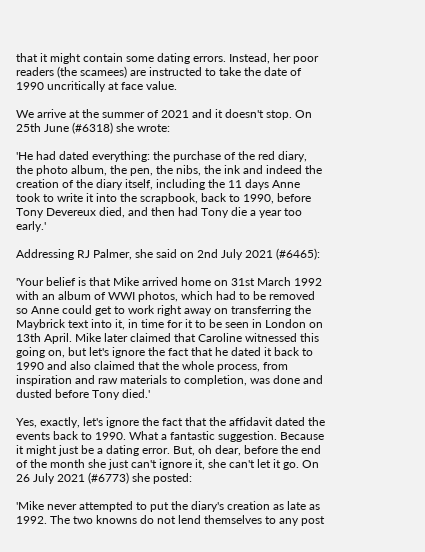that it might contain some dating errors. Instead, her poor readers (the scamees) are instructed to take the date of 1990 uncritically at face value.

We arrive at the summer of 2021 and it doesn't stop. On 25th June (#6318) she wrote:

'He had dated everything: the purchase of the red diary, the photo album, the pen, the nibs, the ink and indeed the creation of the diary itself, including the 11 days Anne took to write it into the scrapbook, back to 1990, before Tony Devereux died, and then had Tony die a year too early.'

Addressing RJ Palmer, she said on 2nd July 2021 (#6465):

'Your belief is that Mike arrived home on 31st March 1992 with an album of WWI photos, which had to be removed so Anne could get to work right away on transferring the Maybrick text into it, in time for it to be seen in London on 13th April. Mike later claimed that Caroline witnessed this going on, but let's ignore the fact that he dated it back to 1990 and also claimed that the whole process, from inspiration and raw materials to completion, was done and dusted before Tony died.'

Yes, exactly, let's ignore the fact that the affidavit dated the events back to 1990. What a fantastic suggestion. Because it might just be a dating error. But, oh dear, before the end of the month she just can't ignore it, she can't let it go. On 26 July 2021 (#6773) she posted:

'Mike never attempted to put the diary's creation as late as 1992. The two knowns do not lend themselves to any post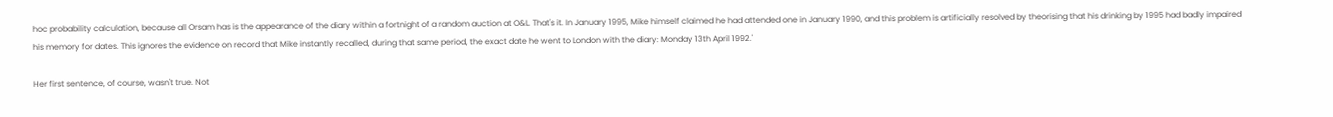hoc probability calculation, because all Orsam has is the appearance of the diary within a fortnight of a random auction at O&L. That's it. In January 1995, Mike himself claimed he had attended one in January 1990, and this problem is artificially resolved by theorising that his drinking by 1995 had badly impaired his memory for dates. This ignores the evidence on record that Mike instantly recalled, during that same period, the exact date he went to London with the diary: Monday 13th April 1992.'

Her first sentence, of course, wasn't true. Not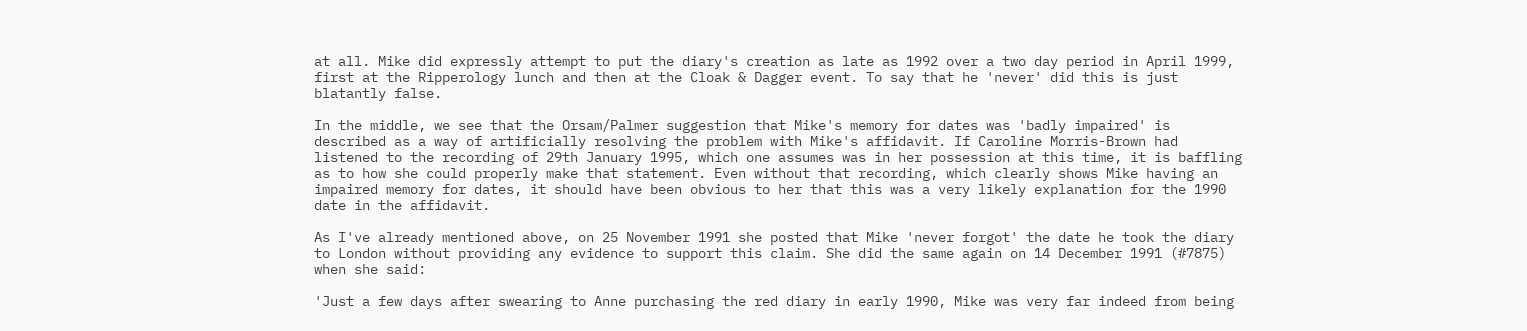at all. Mike did expressly attempt to put the diary's creation as late as 1992 over a two day period in April 1999, first at the Ripperology lunch and then at the Cloak & Dagger event. To say that he 'never' did this is just blatantly false.

In the middle, we see that the Orsam/Palmer suggestion that Mike's memory for dates was 'badly impaired' is described as a way of artificially resolving the problem with Mike's affidavit. If Caroline Morris-Brown had listened to the recording of 29th January 1995, which one assumes was in her possession at this time, it is baffling as to how she could properly make that statement. Even without that recording, which clearly shows Mike having an impaired memory for dates, it should have been obvious to her that this was a very likely explanation for the 1990 date in the affidavit.

As I've already mentioned above, on 25 November 1991 she posted that Mike 'never forgot' the date he took the diary to London without providing any evidence to support this claim. She did the same again on 14 December 1991 (#7875) when she said:

'Just a few days after swearing to Anne purchasing the red diary in early 1990, Mike was very far indeed from being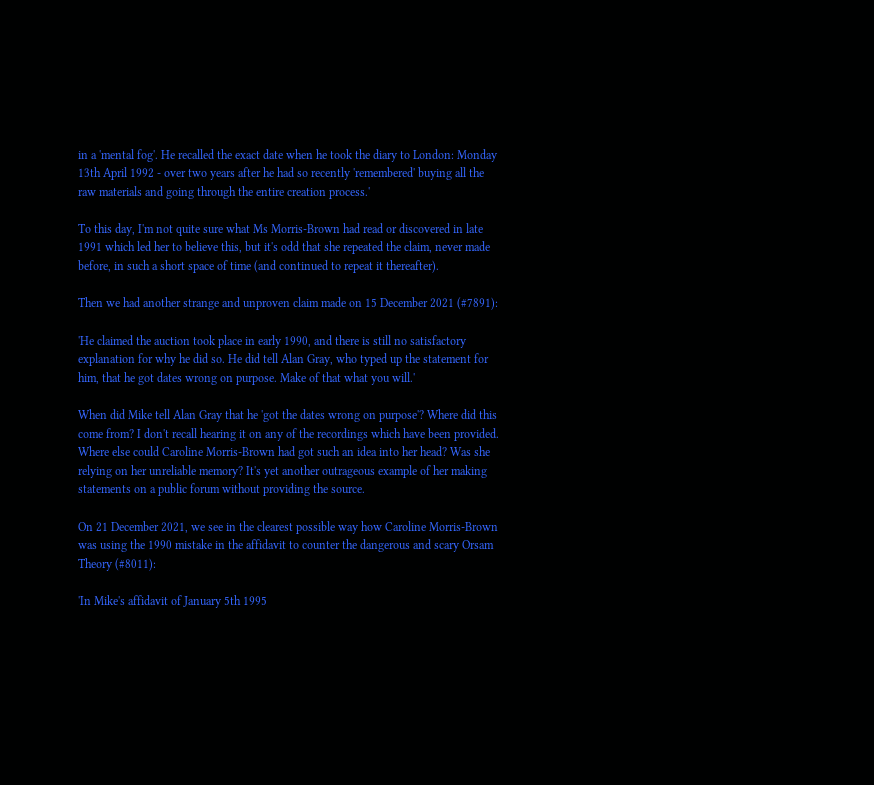in a 'mental fog'. He recalled the exact date when he took the diary to London: Monday 13th April 1992 - over two years after he had so recently 'remembered' buying all the raw materials and going through the entire creation process.'

To this day, I'm not quite sure what Ms Morris-Brown had read or discovered in late 1991 which led her to believe this, but it's odd that she repeated the claim, never made before, in such a short space of time (and continued to repeat it thereafter).

Then we had another strange and unproven claim made on 15 December 2021 (#7891):

'He claimed the auction took place in early 1990, and there is still no satisfactory explanation for why he did so. He did tell Alan Gray, who typed up the statement for him, that he got dates wrong on purpose. Make of that what you will.'

When did Mike tell Alan Gray that he 'got the dates wrong on purpose'? Where did this come from? I don't recall hearing it on any of the recordings which have been provided. Where else could Caroline Morris-Brown had got such an idea into her head? Was she relying on her unreliable memory? It's yet another outrageous example of her making statements on a public forum without providing the source.

On 21 December 2021, we see in the clearest possible way how Caroline Morris-Brown was using the 1990 mistake in the affidavit to counter the dangerous and scary Orsam Theory (#8011):

'In Mike's affidavit of January 5th 1995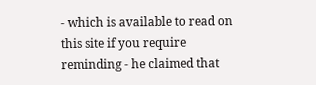- which is available to read on this site if you require reminding - he claimed that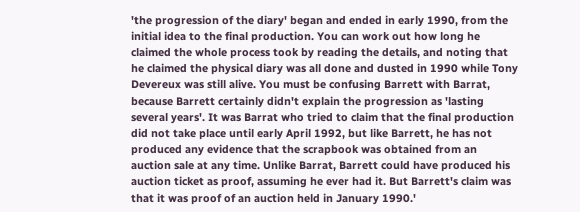'the progression of the diary' began and ended in early 1990, from the initial idea to the final production. You can work out how long he claimed the whole process took by reading the details, and noting that he claimed the physical diary was all done and dusted in 1990 while Tony Devereux was still alive. You must be confusing Barrett with Barrat, because Barrett certainly didn't explain the progression as 'lasting several years'. It was Barrat who tried to claim that the final production did not take place until early April 1992, but like Barrett, he has not produced any evidence that the scrapbook was obtained from an auction sale at any time. Unlike Barrat, Barrett could have produced his auction ticket as proof, assuming he ever had it. But Barrett's claim was that it was proof of an auction held in January 1990.'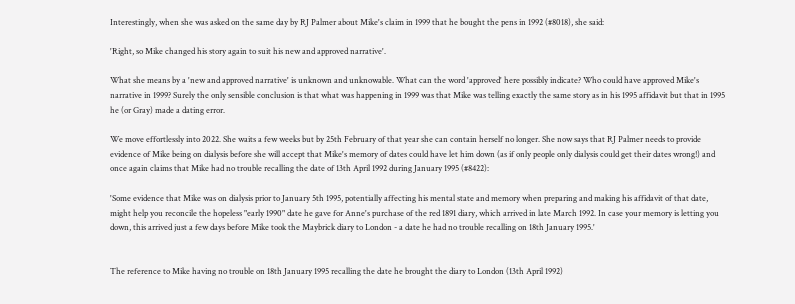Interestingly, when she was asked on the same day by RJ Palmer about Mike's claim in 1999 that he bought the pens in 1992 (#8018), she said:

'Right, so Mike changed his story again to suit his new and approved narrative'.

What she means by a 'new and approved narrative' is unknown and unknowable. What can the word 'approved' here possibly indicate? Who could have approved Mike's narrative in 1999? Surely the only sensible conclusion is that what was happening in 1999 was that Mike was telling exactly the same story as in his 1995 affidavit but that in 1995 he (or Gray) made a dating error.

We move effortlessly into 2022. She waits a few weeks but by 25th February of that year she can contain herself no longer. She now says that RJ Palmer needs to provide evidence of Mike being on dialysis before she will accept that Mike's memory of dates could have let him down (as if only people only dialysis could get their dates wrong!) and once again claims that Mike had no trouble recalling the date of 13th April 1992 during January 1995 (#8422):

'Some evidence that Mike was on dialysis prior to January 5th 1995, potentially affecting his mental state and memory when preparing and making his affidavit of that date, might help you reconcile the hopeless "early 1990" date he gave for Anne's purchase of the red 1891 diary, which arrived in late March 1992. In case your memory is letting you down, this arrived just a few days before Mike took the Maybrick diary to London - a date he had no trouble recalling on 18th January 1995.'


The reference to Mike having no trouble on 18th January 1995 recalling the date he brought the diary to London (13th April 1992)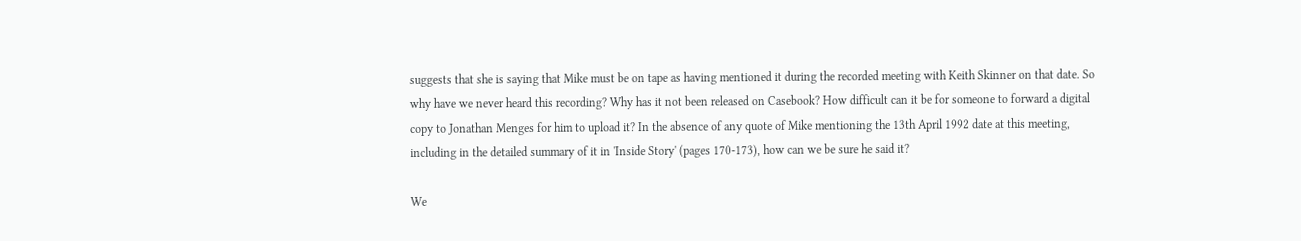suggests that she is saying that Mike must be on tape as having mentioned it during the recorded meeting with Keith Skinner on that date. So why have we never heard this recording? Why has it not been released on Casebook? How difficult can it be for someone to forward a digital copy to Jonathan Menges for him to upload it? In the absence of any quote of Mike mentioning the 13th April 1992 date at this meeting, including in the detailed summary of it in 'Inside Story' (pages 170-173), how can we be sure he said it?

We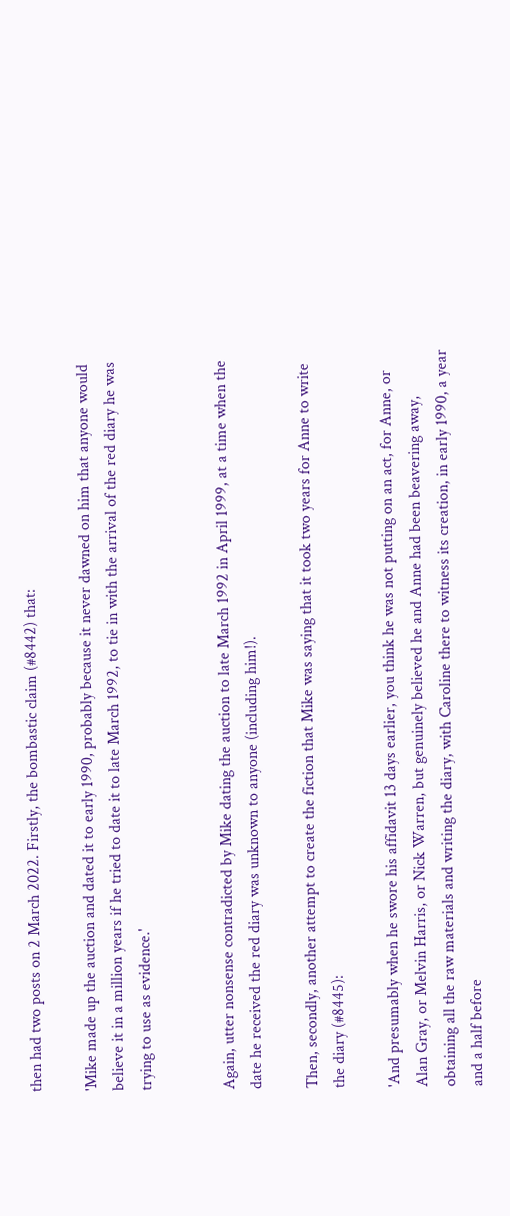then had two posts on 2 March 2022. Firstly, the bombastic claim (#8442) that:

'Mike made up the auction and dated it to early 1990, probably because it never dawned on him that anyone would believe it in a million years if he tried to date it to late March 1992, to tie in with the arrival of the red diary he was trying to use as evidence.'


Again, utter nonsense contradicted by Mike dating the auction to late March 1992 in April 1999, at a time when the date he received the red diary was unknown to anyone (including him!).

Then, secondly, another attempt to create the fiction that Mike was saying that it took two years for Anne to write the diary (#8445):

'And presumably when he swore his affidavit 13 days earlier, you think he was not putting on an act, for Anne, or Alan Gray, or Melvin Harris, or Nick Warren, but genuinely believed he and Anne had been beavering away, obtaining all the raw materials and writing the diary, with Caroline there to witness its creation, in early 1990, a year and a half before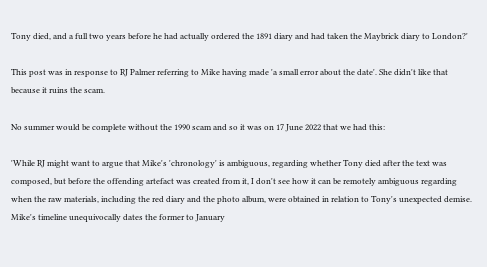Tony died, and a full two years before he had actually ordered the 1891 diary and had taken the Maybrick diary to London?'

This post was in response to RJ Palmer referring to Mike having made 'a small error about the date'. She didn't like that because it ruins the scam.

No summer would be complete without the 1990 scam and so it was on 17 June 2022 that we had this:

'While RJ might want to argue that Mike's 'chronology' is ambiguous, regarding whether Tony died after the text was composed, but before the offending artefact was created from it, I don't see how it can be remotely ambiguous regarding when the raw materials, including the red diary and the photo album, were obtained in relation to Tony's unexpected demise. Mike's timeline unequivocally dates the former to January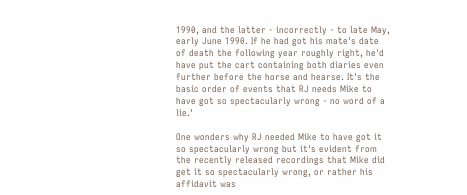1990, and the latter - incorrectly - to late May, early June 1990. If he had got his mate's date of death the following year roughly right, he'd have put the cart containing both diaries even further before the horse and hearse. It's the basic order of events that RJ needs Mike to have got so spectacularly wrong - no word of a lie.'

One wonders why RJ needed Mike to have got it so spectacularly wrong but it's evident from the recently released recordings that Mike did get it so spectacularly wrong, or rather his affidavit was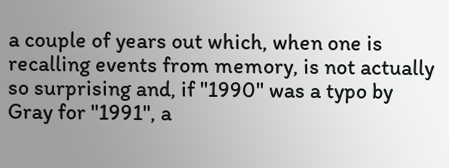a couple of years out which, when one is recalling events from memory, is not actually so surprising and, if "1990" was a typo by Gray for "1991", a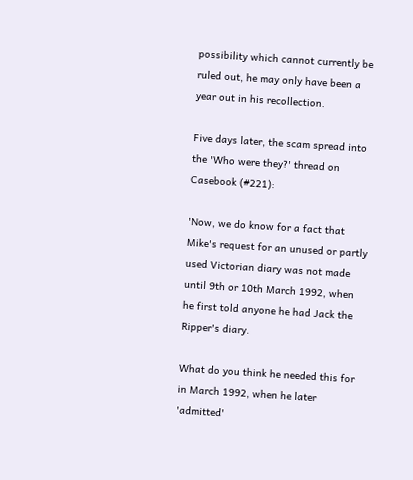possibility which cannot currently be ruled out, he may only have been a year out in his recollection.

Five days later, the scam spread into the 'Who were they?' thread on Casebook (#221):

'Now, we do know for a fact that Mike's request for an unused or partly used Victorian diary was not made until 9th or 10th March 1992, when he first told anyone he had Jack the Ripper's diary.

What do you think he needed this for in March 1992, when he later 'admitted'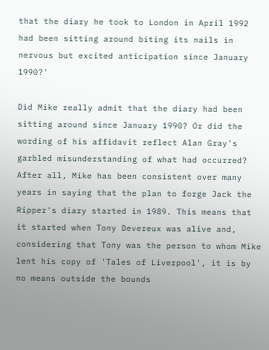that the diary he took to London in April 1992 had been sitting around biting its nails in nervous but excited anticipation since January 1990?'

Did Mike really admit that the diary had been sitting around since January 1990? Or did the wording of his affidavit reflect Alan Gray's garbled misunderstanding of what had occurred? After all, Mike has been consistent over many years in saying that the plan to forge Jack the Ripper's diary started in 1989. This means that it started when Tony Devereux was alive and, considering that Tony was the person to whom Mike lent his copy of 'Tales of Liverpool', it is by no means outside the bounds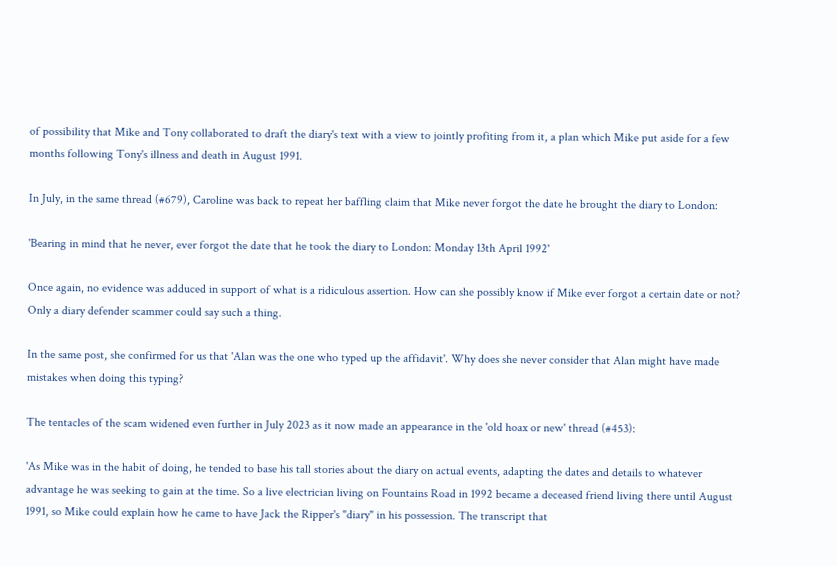of possibility that Mike and Tony collaborated to draft the diary's text with a view to jointly profiting from it, a plan which Mike put aside for a few months following Tony's illness and death in August 1991.

In July, in the same thread (#679), Caroline was back to repeat her baffling claim that Mike never forgot the date he brought the diary to London:

'Bearing in mind that he never, ever forgot the date that he took the diary to London: Monday 13th April 1992'

Once again, no evidence was adduced in support of what is a ridiculous assertion. How can she possibly know if Mike ever forgot a certain date or not? Only a diary defender scammer could say such a thing.

In the same post, she confirmed for us that 'Alan was the one who typed up the affidavit'. Why does she never consider that Alan might have made mistakes when doing this typing?

The tentacles of the scam widened even further in July 2023 as it now made an appearance in the 'old hoax or new' thread (#453):

'As Mike was in the habit of doing, he tended to base his tall stories about the diary on actual events, adapting the dates and details to whatever advantage he was seeking to gain at the time. So a live electrician living on Fountains Road in 1992 became a deceased friend living there until August 1991, so Mike could explain how he came to have Jack the Ripper's "diary" in his possession. The transcript that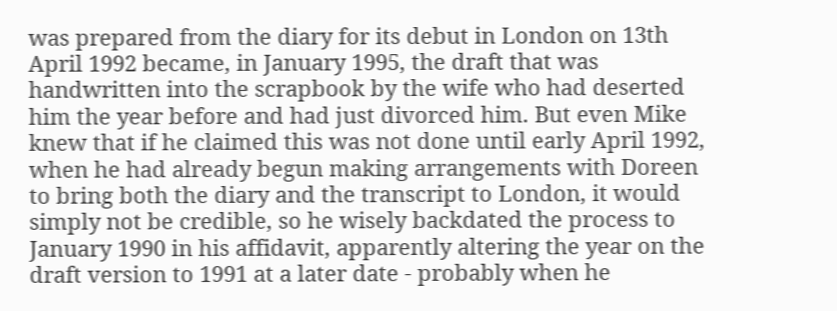was prepared from the diary for its debut in London on 13th April 1992 became, in January 1995, the draft that was handwritten into the scrapbook by the wife who had deserted him the year before and had just divorced him. But even Mike knew that if he claimed this was not done until early April 1992, when he had already begun making arrangements with Doreen to bring both the diary and the transcript to London, it would simply not be credible, so he wisely backdated the process to January 1990 in his affidavit, apparently altering the year on the draft version to 1991 at a later date - probably when he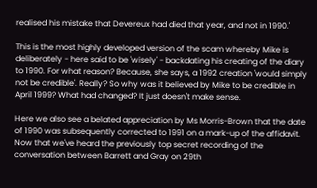realised his mistake that Devereux had died that year, and not in 1990.'

This is the most highly developed version of the scam whereby Mike is deliberately - here said to be 'wisely' - backdating his creating of the diary to 1990. For what reason? Because, she says, a 1992 creation 'would simply not be credible'. Really? So why was it believed by Mike to be credible in April 1999? What had changed? It just doesn't make sense.

Here we also see a belated appreciation by Ms Morris-Brown that the date of 1990 was subsequently corrected to 1991 on a mark-up of the affidavit. Now that we've heard the previously top secret recording of the conversation between Barrett and Gray on 29th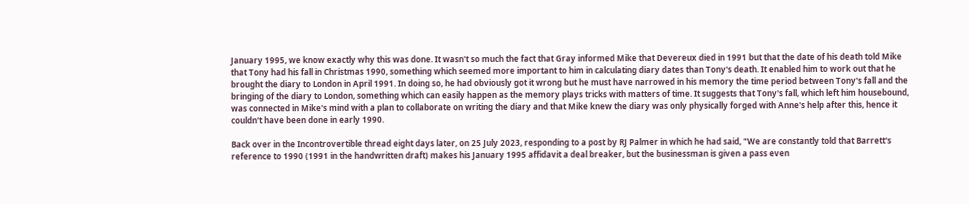January 1995, we know exactly why this was done. It wasn't so much the fact that Gray informed Mike that Devereux died in 1991 but that the date of his death told Mike that Tony had his fall in Christmas 1990, something which seemed more important to him in calculating diary dates than Tony's death. It enabled him to work out that he brought the diary to London in April 1991. In doing so, he had obviously got it wrong but he must have narrowed in his memory the time period between Tony's fall and the bringing of the diary to London, something which can easily happen as the memory plays tricks with matters of time. It suggests that Tony's fall, which left him housebound, was connected in Mike's mind with a plan to collaborate on writing the diary and that Mike knew the diary was only physically forged with Anne's help after this, hence it couldn't have been done in early 1990.

Back over in the Incontrovertible thread eight days later, on 25 July 2023, responding to a post by RJ Palmer in which he had said, "We are constantly told that Barrett's reference to 1990 (1991 in the handwritten draft) makes his January 1995 affidavit a deal breaker, but the businessman is given a pass even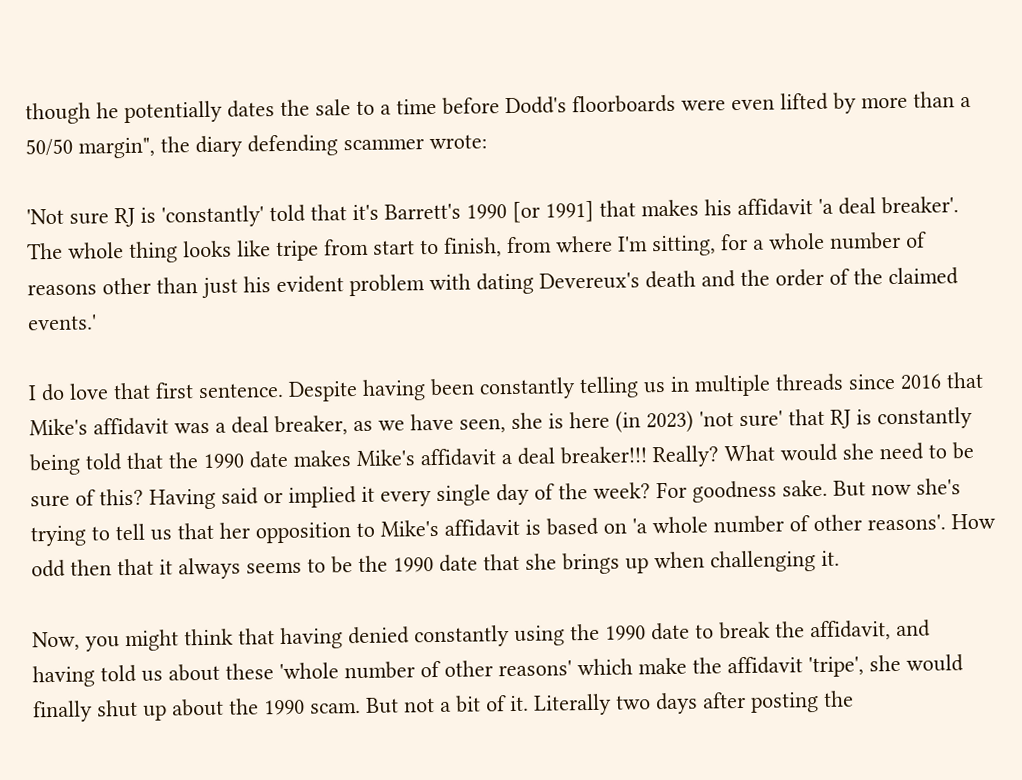though he potentially dates the sale to a time before Dodd's floorboards were even lifted by more than a 50/50 margin", the diary defending scammer wrote:

'Not sure RJ is 'constantly' told that it's Barrett's 1990 [or 1991] that makes his affidavit 'a deal breaker'. The whole thing looks like tripe from start to finish, from where I'm sitting, for a whole number of reasons other than just his evident problem with dating Devereux's death and the order of the claimed events.'

I do love that first sentence. Despite having been constantly telling us in multiple threads since 2016 that Mike's affidavit was a deal breaker, as we have seen, she is here (in 2023) 'not sure' that RJ is constantly being told that the 1990 date makes Mike's affidavit a deal breaker!!! Really? What would she need to be sure of this? Having said or implied it every single day of the week? For goodness sake. But now she's trying to tell us that her opposition to Mike's affidavit is based on 'a whole number of other reasons'. How odd then that it always seems to be the 1990 date that she brings up when challenging it.

Now, you might think that having denied constantly using the 1990 date to break the affidavit, and having told us about these 'whole number of other reasons' which make the affidavit 'tripe', she would finally shut up about the 1990 scam. But not a bit of it. Literally two days after posting the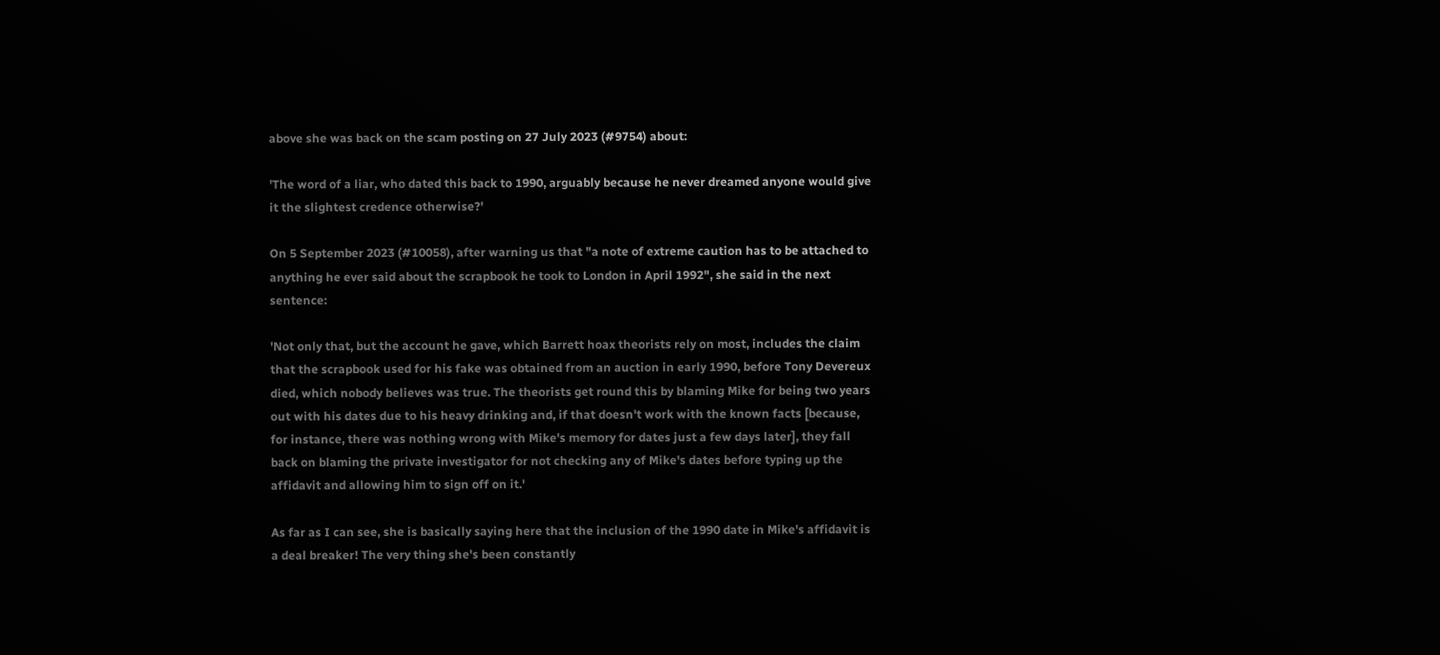above she was back on the scam posting on 27 July 2023 (#9754) about:

'The word of a liar, who dated this back to 1990, arguably because he never dreamed anyone would give it the slightest credence otherwise?'

On 5 September 2023 (#10058), after warning us that "a note of extreme caution has to be attached to anything he ever said about the scrapbook he took to London in April 1992", she said in the next sentence:

'Not only that, but the account he gave, which Barrett hoax theorists rely on most, includes the claim that the scrapbook used for his fake was obtained from an auction in early 1990, before Tony Devereux died, which nobody believes was true. The theorists get round this by blaming Mike for being two years out with his dates due to his heavy drinking and, if that doesn't work with the known facts [because, for instance, there was nothing wrong with Mike's memory for dates just a few days later], they fall back on blaming the private investigator for not checking any of Mike's dates before typing up the affidavit and allowing him to sign off on it.'

As far as I can see, she is basically saying here that the inclusion of the 1990 date in Mike's affidavit is a deal breaker! The very thing she's been constantly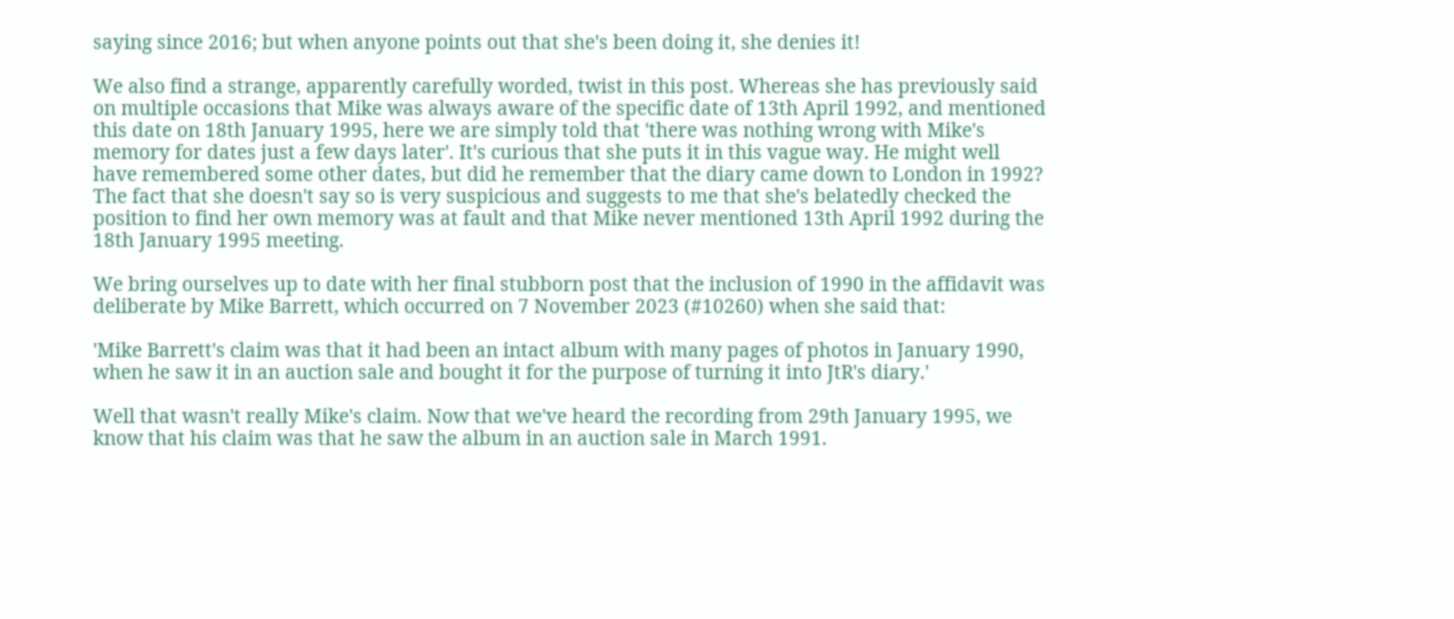saying since 2016; but when anyone points out that she's been doing it, she denies it!

We also find a strange, apparently carefully worded, twist in this post. Whereas she has previously said on multiple occasions that Mike was always aware of the specific date of 13th April 1992, and mentioned this date on 18th January 1995, here we are simply told that 'there was nothing wrong with Mike's memory for dates just a few days later'. It's curious that she puts it in this vague way. He might well have remembered some other dates, but did he remember that the diary came down to London in 1992? The fact that she doesn't say so is very suspicious and suggests to me that she's belatedly checked the position to find her own memory was at fault and that Mike never mentioned 13th April 1992 during the 18th January 1995 meeting.

We bring ourselves up to date with her final stubborn post that the inclusion of 1990 in the affidavit was deliberate by Mike Barrett, which occurred on 7 November 2023 (#10260) when she said that:

'Mike Barrett's claim was that it had been an intact album with many pages of photos in January 1990, when he saw it in an auction sale and bought it for the purpose of turning it into JtR's diary.'

Well that wasn't really Mike's claim. Now that we've heard the recording from 29th January 1995, we know that his claim was that he saw the album in an auction sale in March 1991.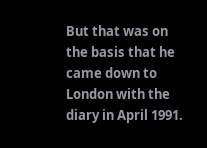But that was on the basis that he came down to London with the diary in April 1991.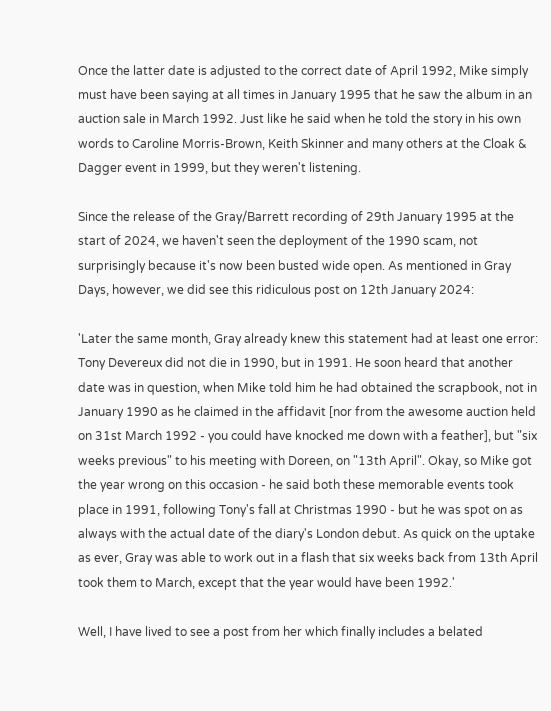Once the latter date is adjusted to the correct date of April 1992, Mike simply must have been saying at all times in January 1995 that he saw the album in an auction sale in March 1992. Just like he said when he told the story in his own words to Caroline Morris-Brown, Keith Skinner and many others at the Cloak & Dagger event in 1999, but they weren't listening.

Since the release of the Gray/Barrett recording of 29th January 1995 at the start of 2024, we haven't seen the deployment of the 1990 scam, not surprisingly because it's now been busted wide open. As mentioned in Gray Days, however, we did see this ridiculous post on 12th January 2024:

'Later the same month, Gray already knew this statement had at least one error: Tony Devereux did not die in 1990, but in 1991. He soon heard that another date was in question, when Mike told him he had obtained the scrapbook, not in January 1990 as he claimed in the affidavit [nor from the awesome auction held on 31st March 1992 - you could have knocked me down with a feather], but "six weeks previous" to his meeting with Doreen, on "13th April". Okay, so Mike got the year wrong on this occasion - he said both these memorable events took place in 1991, following Tony's fall at Christmas 1990 - but he was spot on as always with the actual date of the diary's London debut. As quick on the uptake as ever, Gray was able to work out in a flash that six weeks back from 13th April took them to March, except that the year would have been 1992.'

Well, I have lived to see a post from her which finally includes a belated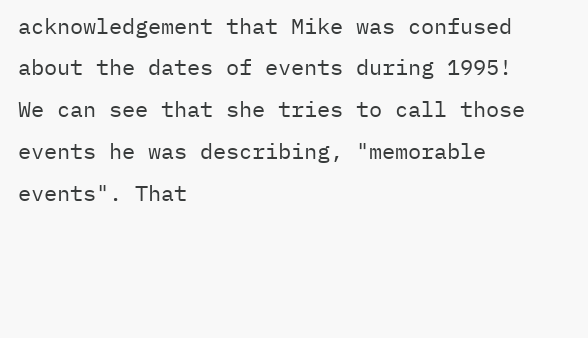acknowledgement that Mike was confused about the dates of events during 1995! We can see that she tries to call those events he was describing, "memorable events". That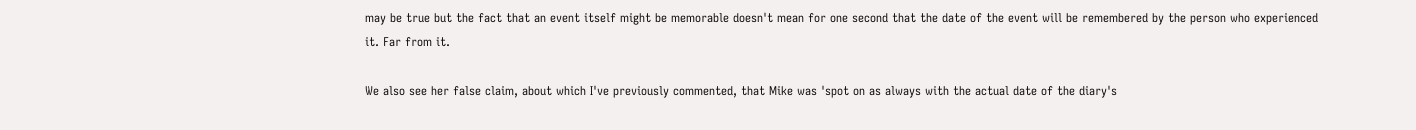may be true but the fact that an event itself might be memorable doesn't mean for one second that the date of the event will be remembered by the person who experienced it. Far from it.

We also see her false claim, about which I've previously commented, that Mike was 'spot on as always with the actual date of the diary's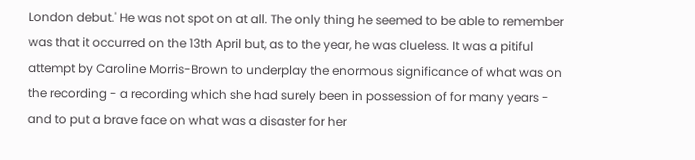London debut.' He was not spot on at all. The only thing he seemed to be able to remember was that it occurred on the 13th April but, as to the year, he was clueless. It was a pitiful attempt by Caroline Morris-Brown to underplay the enormous significance of what was on the recording - a recording which she had surely been in possession of for many years - and to put a brave face on what was a disaster for her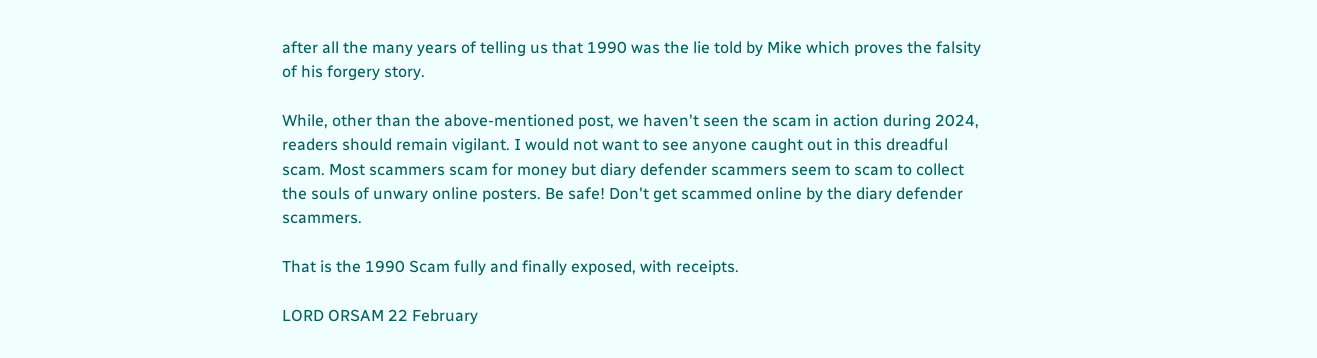after all the many years of telling us that 1990 was the lie told by Mike which proves the falsity of his forgery story.

While, other than the above-mentioned post, we haven't seen the scam in action during 2024, readers should remain vigilant. I would not want to see anyone caught out in this dreadful scam. Most scammers scam for money but diary defender scammers seem to scam to collect the souls of unwary online posters. Be safe! Don't get scammed online by the diary defender scammers.

That is the 1990 Scam fully and finally exposed, with receipts.

LORD ORSAM 22 February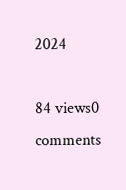2024

84 views0 comments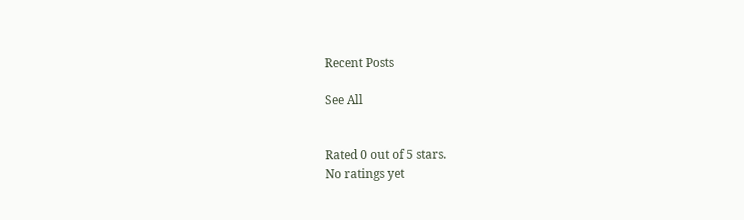Recent Posts

See All


Rated 0 out of 5 stars.
No ratings yet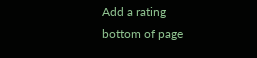Add a rating
bottom of page